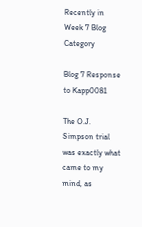Recently in Week 7 Blog Category

Blog 7 Response to Kapp0081

The O.J. Simpson trial was exactly what came to my mind, as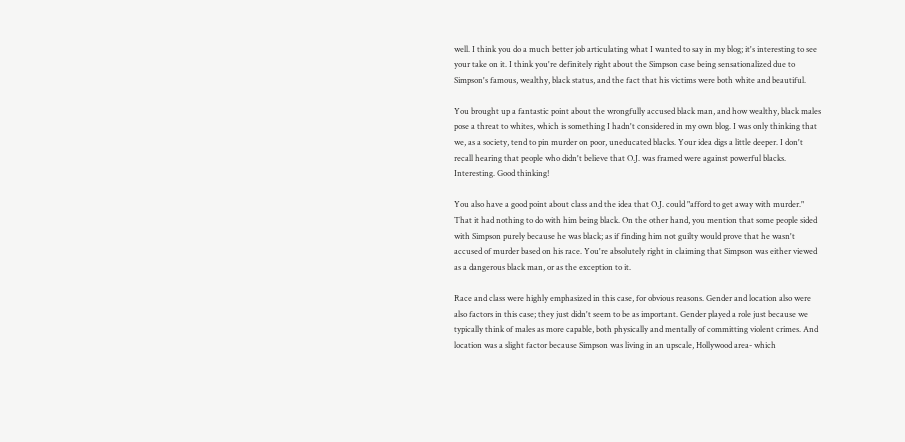well. I think you do a much better job articulating what I wanted to say in my blog; it's interesting to see your take on it. I think you're definitely right about the Simpson case being sensationalized due to Simpson's famous, wealthy, black status, and the fact that his victims were both white and beautiful.

You brought up a fantastic point about the wrongfully accused black man, and how wealthy, black males pose a threat to whites, which is something I hadn't considered in my own blog. I was only thinking that we, as a society, tend to pin murder on poor, uneducated blacks. Your idea digs a little deeper. I don't recall hearing that people who didn't believe that O.J. was framed were against powerful blacks. Interesting. Good thinking!

You also have a good point about class and the idea that O.J. could "afford to get away with murder." That it had nothing to do with him being black. On the other hand, you mention that some people sided with Simpson purely because he was black; as if finding him not guilty would prove that he wasn't accused of murder based on his race. You're absolutely right in claiming that Simpson was either viewed as a dangerous black man, or as the exception to it.

Race and class were highly emphasized in this case, for obvious reasons. Gender and location also were also factors in this case; they just didn't seem to be as important. Gender played a role just because we typically think of males as more capable, both physically and mentally of committing violent crimes. And location was a slight factor because Simpson was living in an upscale, Hollywood area- which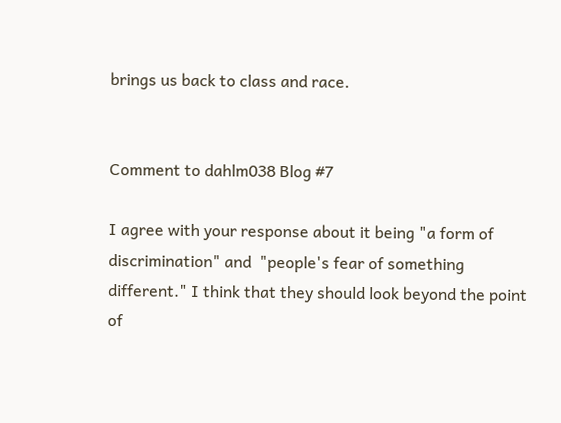brings us back to class and race.


Comment to dahlm038 Blog #7

I agree with your response about it being "a form of discrimination" and  "people's fear of something different." I think that they should look beyond the point of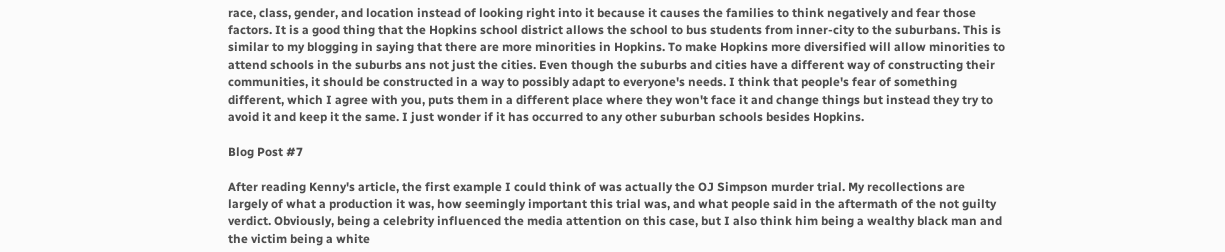race, class, gender, and location instead of looking right into it because it causes the families to think negatively and fear those factors. It is a good thing that the Hopkins school district allows the school to bus students from inner-city to the suburbans. This is similar to my blogging in saying that there are more minorities in Hopkins. To make Hopkins more diversified will allow minorities to attend schools in the suburbs ans not just the cities. Even though the suburbs and cities have a different way of constructing their communities, it should be constructed in a way to possibly adapt to everyone's needs. I think that people's fear of something different, which I agree with you, puts them in a different place where they won't face it and change things but instead they try to avoid it and keep it the same. I just wonder if it has occurred to any other suburban schools besides Hopkins.

Blog Post #7

After reading Kenny's article, the first example I could think of was actually the OJ Simpson murder trial. My recollections are largely of what a production it was, how seemingly important this trial was, and what people said in the aftermath of the not guilty verdict. Obviously, being a celebrity influenced the media attention on this case, but I also think him being a wealthy black man and the victim being a white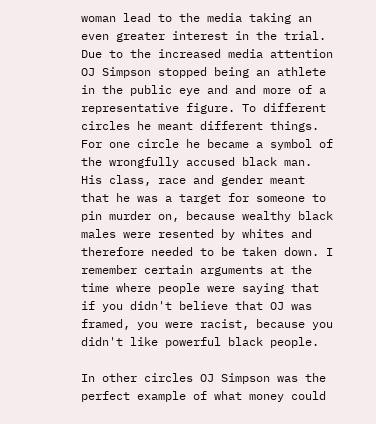woman lead to the media taking an even greater interest in the trial. Due to the increased media attention OJ Simpson stopped being an athlete in the public eye and and more of a representative figure. To different circles he meant different things. For one circle he became a symbol of the wrongfully accused black man. His class, race and gender meant that he was a target for someone to pin murder on, because wealthy black males were resented by whites and therefore needed to be taken down. I remember certain arguments at the time where people were saying that if you didn't believe that OJ was framed, you were racist, because you didn't like powerful black people.

In other circles OJ Simpson was the perfect example of what money could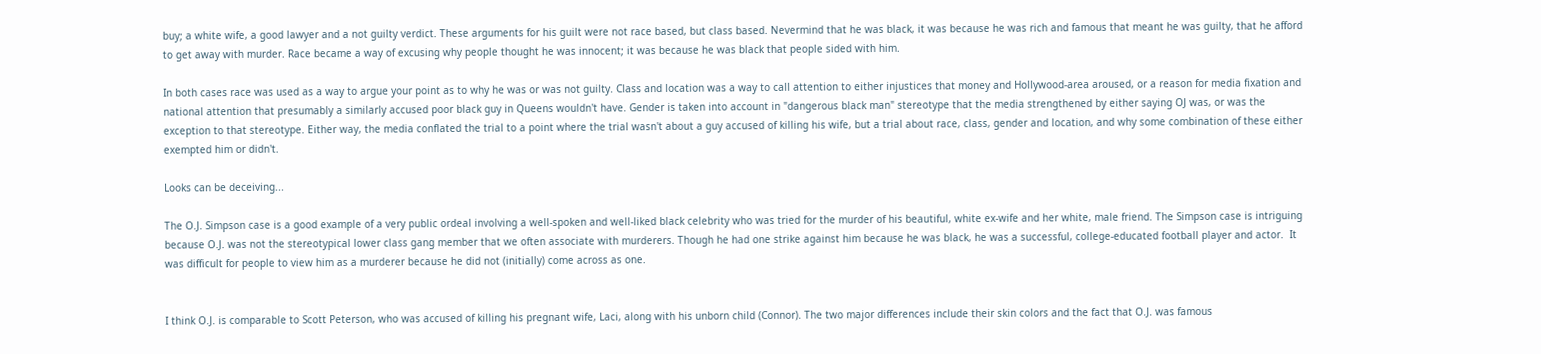buy; a white wife, a good lawyer and a not guilty verdict. These arguments for his guilt were not race based, but class based. Nevermind that he was black, it was because he was rich and famous that meant he was guilty, that he afford to get away with murder. Race became a way of excusing why people thought he was innocent; it was because he was black that people sided with him.

In both cases race was used as a way to argue your point as to why he was or was not guilty. Class and location was a way to call attention to either injustices that money and Hollywood-area aroused, or a reason for media fixation and national attention that presumably a similarly accused poor black guy in Queens wouldn't have. Gender is taken into account in "dangerous black man" stereotype that the media strengthened by either saying OJ was, or was the exception to that stereotype. Either way, the media conflated the trial to a point where the trial wasn't about a guy accused of killing his wife, but a trial about race, class, gender and location, and why some combination of these either exempted him or didn't.

Looks can be deceiving...

The O.J. Simpson case is a good example of a very public ordeal involving a well-spoken and well-liked black celebrity who was tried for the murder of his beautiful, white ex-wife and her white, male friend. The Simpson case is intriguing because O.J. was not the stereotypical lower class gang member that we often associate with murderers. Though he had one strike against him because he was black, he was a successful, college-educated football player and actor.  It was difficult for people to view him as a murderer because he did not (initially) come across as one.


I think O.J. is comparable to Scott Peterson, who was accused of killing his pregnant wife, Laci, along with his unborn child (Connor). The two major differences include their skin colors and the fact that O.J. was famous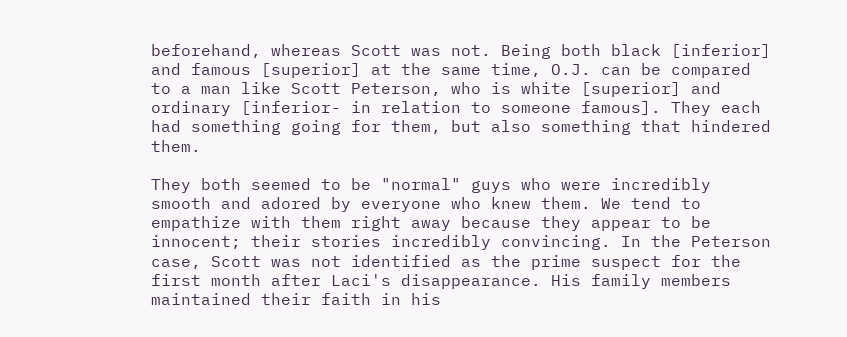beforehand, whereas Scott was not. Being both black [inferior] and famous [superior] at the same time, O.J. can be compared to a man like Scott Peterson, who is white [superior] and ordinary [inferior- in relation to someone famous]. They each had something going for them, but also something that hindered them.

They both seemed to be "normal" guys who were incredibly smooth and adored by everyone who knew them. We tend to empathize with them right away because they appear to be innocent; their stories incredibly convincing. In the Peterson case, Scott was not identified as the prime suspect for the first month after Laci's disappearance. His family members maintained their faith in his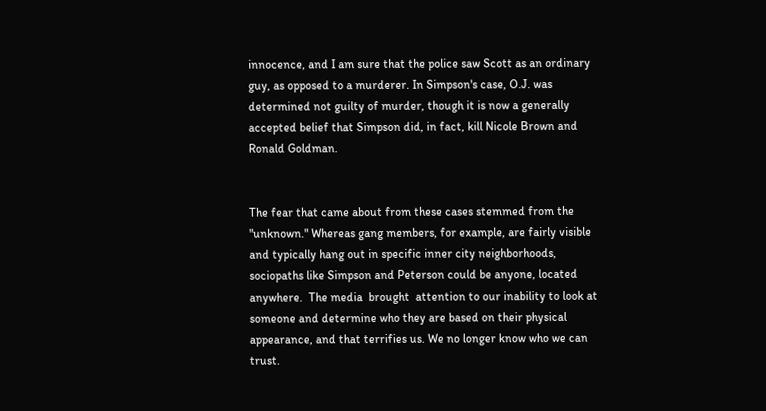innocence, and I am sure that the police saw Scott as an ordinary guy, as opposed to a murderer. In Simpson's case, O.J. was determined not guilty of murder, though it is now a generally accepted belief that Simpson did, in fact, kill Nicole Brown and Ronald Goldman.


The fear that came about from these cases stemmed from the "unknown." Whereas gang members, for example, are fairly visible and typically hang out in specific inner city neighborhoods, sociopaths like Simpson and Peterson could be anyone, located anywhere.  The media  brought  attention to our inability to look at someone and determine who they are based on their physical appearance, and that terrifies us. We no longer know who we can trust.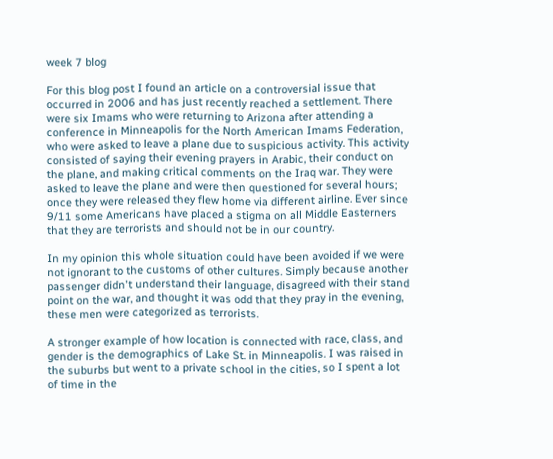week 7 blog

For this blog post I found an article on a controversial issue that occurred in 2006 and has just recently reached a settlement. There were six Imams who were returning to Arizona after attending a conference in Minneapolis for the North American Imams Federation, who were asked to leave a plane due to suspicious activity. This activity consisted of saying their evening prayers in Arabic, their conduct on the plane, and making critical comments on the Iraq war. They were asked to leave the plane and were then questioned for several hours; once they were released they flew home via different airline. Ever since 9/11 some Americans have placed a stigma on all Middle Easterners that they are terrorists and should not be in our country.

In my opinion this whole situation could have been avoided if we were not ignorant to the customs of other cultures. Simply because another passenger didn't understand their language, disagreed with their stand point on the war, and thought it was odd that they pray in the evening, these men were categorized as terrorists.

A stronger example of how location is connected with race, class, and gender is the demographics of Lake St. in Minneapolis. I was raised in the suburbs but went to a private school in the cities, so I spent a lot of time in the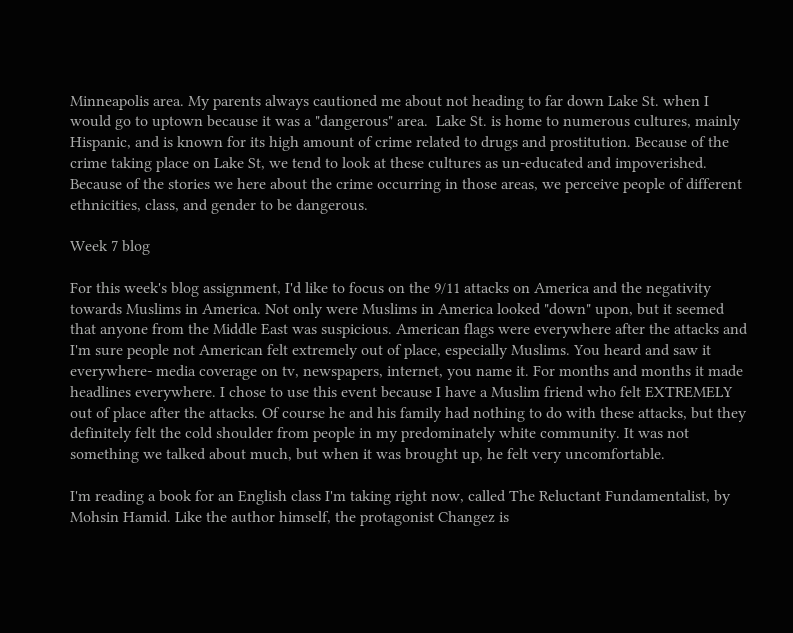Minneapolis area. My parents always cautioned me about not heading to far down Lake St. when I would go to uptown because it was a "dangerous" area.  Lake St. is home to numerous cultures, mainly Hispanic, and is known for its high amount of crime related to drugs and prostitution. Because of the crime taking place on Lake St, we tend to look at these cultures as un-educated and impoverished. Because of the stories we here about the crime occurring in those areas, we perceive people of different ethnicities, class, and gender to be dangerous.

Week 7 blog

For this week's blog assignment, I'd like to focus on the 9/11 attacks on America and the negativity towards Muslims in America. Not only were Muslims in America looked "down" upon, but it seemed that anyone from the Middle East was suspicious. American flags were everywhere after the attacks and I'm sure people not American felt extremely out of place, especially Muslims. You heard and saw it everywhere- media coverage on tv, newspapers, internet, you name it. For months and months it made headlines everywhere. I chose to use this event because I have a Muslim friend who felt EXTREMELY out of place after the attacks. Of course he and his family had nothing to do with these attacks, but they definitely felt the cold shoulder from people in my predominately white community. It was not something we talked about much, but when it was brought up, he felt very uncomfortable.

I'm reading a book for an English class I'm taking right now, called The Reluctant Fundamentalist, by Mohsin Hamid. Like the author himself, the protagonist Changez is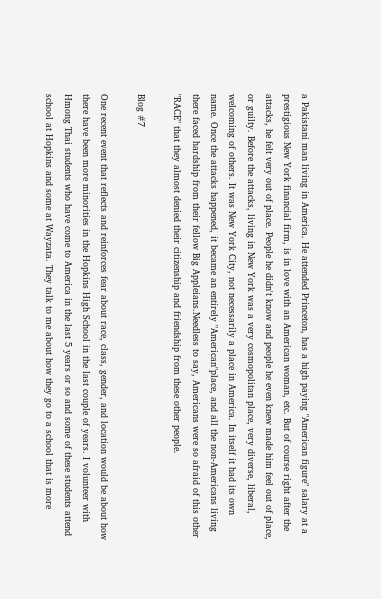a Pakistani man living in America. He attended Princeton, has a high paying "American figure" salary at a prestigious New York financial firm, is in love with an American woman, etc. But of course right after the attacks, he felt very out of place. People he didn't know and people he even knew made him feel out of place, or guilty. Before the attacks, living in New York was a very cosmopolitan place, very diverse, liberal, welcoming of others. It was New York City, not necessarily a place in America. In itself it had its own name. Once the attacks happened, it became an entirely "American"place, and all the non-Americans living there faced hardship from their fellow Big Appleians.Needless to say, Americans were so afraid of this other "RACE" that they almost denied their citizenship and friendship from these other people.

Blog #7

One recent event that reflects and reinforces fear about race, class, gender, and location would be about how there have been more minorities in the Hopkins High School in the last couple of years. I volunteer with Hmong Thai students who have come to America in the last 5 years or so and some of these students attend school at Hopkins and some at Wayzata. They talk to me about how they go to a school that is more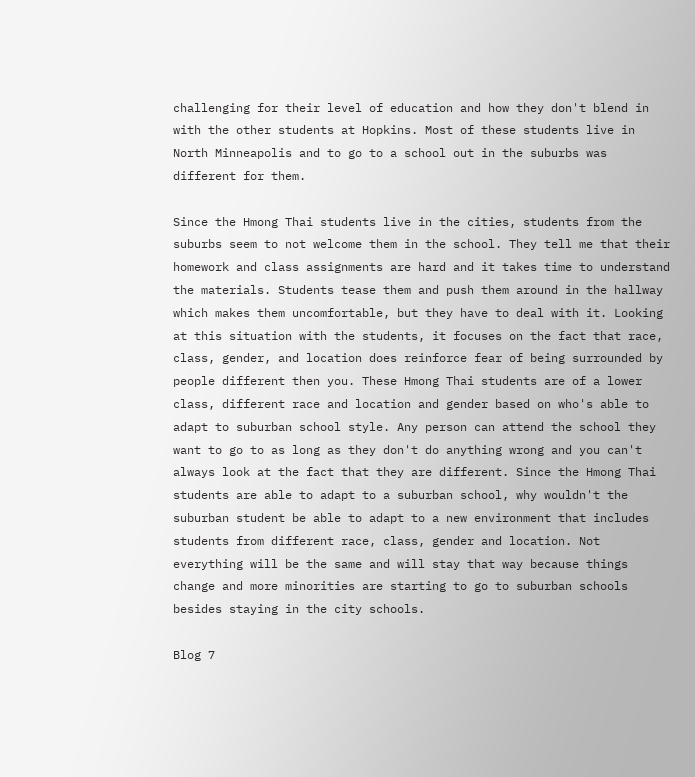challenging for their level of education and how they don't blend in with the other students at Hopkins. Most of these students live in North Minneapolis and to go to a school out in the suburbs was different for them.

Since the Hmong Thai students live in the cities, students from the suburbs seem to not welcome them in the school. They tell me that their homework and class assignments are hard and it takes time to understand the materials. Students tease them and push them around in the hallway which makes them uncomfortable, but they have to deal with it. Looking at this situation with the students, it focuses on the fact that race, class, gender, and location does reinforce fear of being surrounded by people different then you. These Hmong Thai students are of a lower class, different race and location and gender based on who's able to adapt to suburban school style. Any person can attend the school they want to go to as long as they don't do anything wrong and you can't always look at the fact that they are different. Since the Hmong Thai students are able to adapt to a suburban school, why wouldn't the suburban student be able to adapt to a new environment that includes students from different race, class, gender and location. Not everything will be the same and will stay that way because things change and more minorities are starting to go to suburban schools besides staying in the city schools.

Blog 7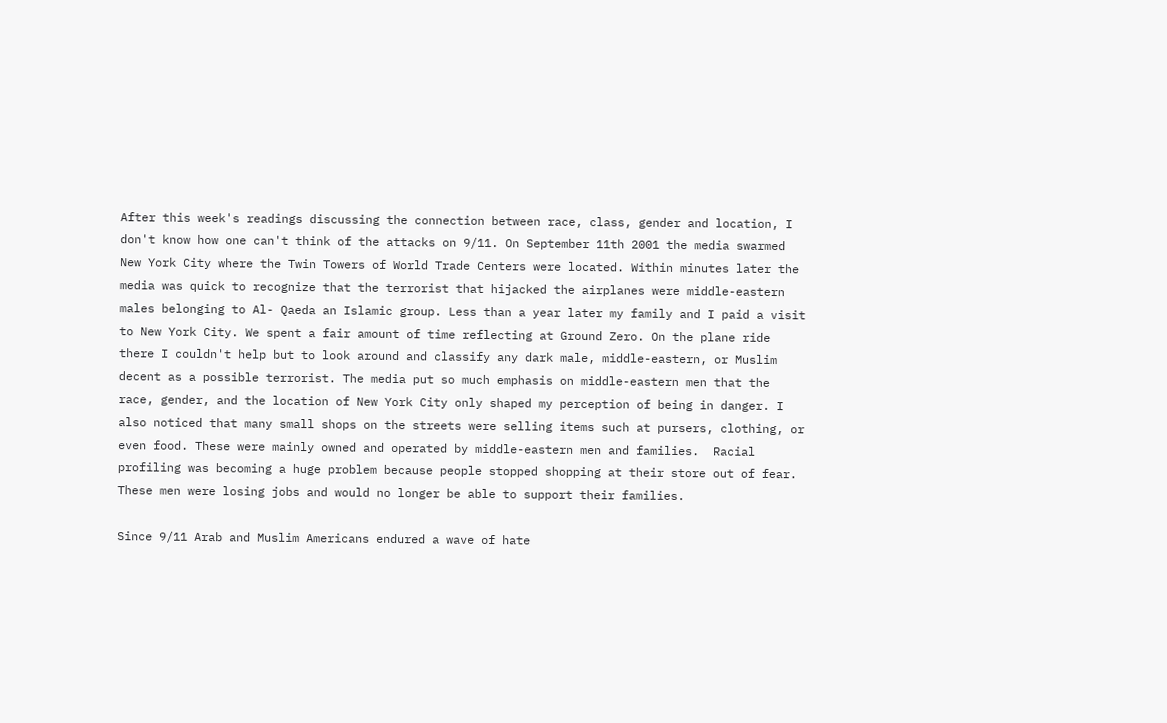After this week's readings discussing the connection between race, class, gender and location, I don't know how one can't think of the attacks on 9/11. On September 11th 2001 the media swarmed New York City where the Twin Towers of World Trade Centers were located. Within minutes later the media was quick to recognize that the terrorist that hijacked the airplanes were middle-eastern males belonging to Al- Qaeda an Islamic group. Less than a year later my family and I paid a visit to New York City. We spent a fair amount of time reflecting at Ground Zero. On the plane ride there I couldn't help but to look around and classify any dark male, middle-eastern, or Muslim decent as a possible terrorist. The media put so much emphasis on middle-eastern men that the race, gender, and the location of New York City only shaped my perception of being in danger. I also noticed that many small shops on the streets were selling items such at pursers, clothing, or even food. These were mainly owned and operated by middle-eastern men and families.  Racial profiling was becoming a huge problem because people stopped shopping at their store out of fear. These men were losing jobs and would no longer be able to support their families.

Since 9/11 Arab and Muslim Americans endured a wave of hate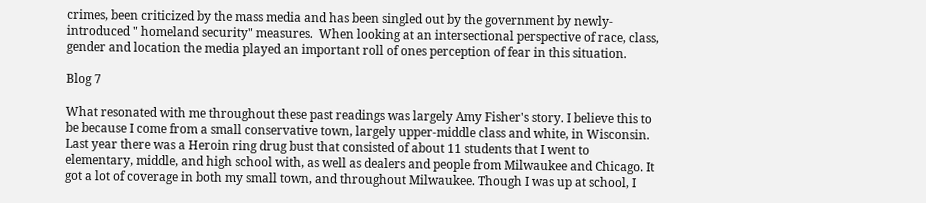crimes, been criticized by the mass media and has been singled out by the government by newly- introduced " homeland security" measures.  When looking at an intersectional perspective of race, class, gender and location the media played an important roll of ones perception of fear in this situation.

Blog 7

What resonated with me throughout these past readings was largely Amy Fisher's story. I believe this to be because I come from a small conservative town, largely upper-middle class and white, in Wisconsin. Last year there was a Heroin ring drug bust that consisted of about 11 students that I went to elementary, middle, and high school with, as well as dealers and people from Milwaukee and Chicago. It got a lot of coverage in both my small town, and throughout Milwaukee. Though I was up at school, I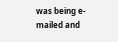was being e-mailed and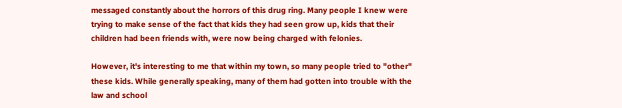messaged constantly about the horrors of this drug ring. Many people I knew were trying to make sense of the fact that kids they had seen grow up, kids that their children had been friends with, were now being charged with felonies.

However, it's interesting to me that within my town, so many people tried to "other" these kids. While generally speaking, many of them had gotten into trouble with the law and school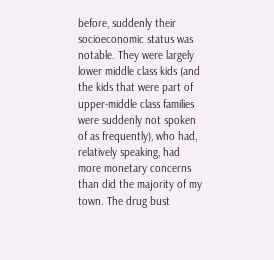before, suddenly their socioeconomic status was notable. They were largely lower middle class kids (and the kids that were part of upper-middle class families were suddenly not spoken of as frequently), who had, relatively speaking, had more monetary concerns than did the majority of my town. The drug bust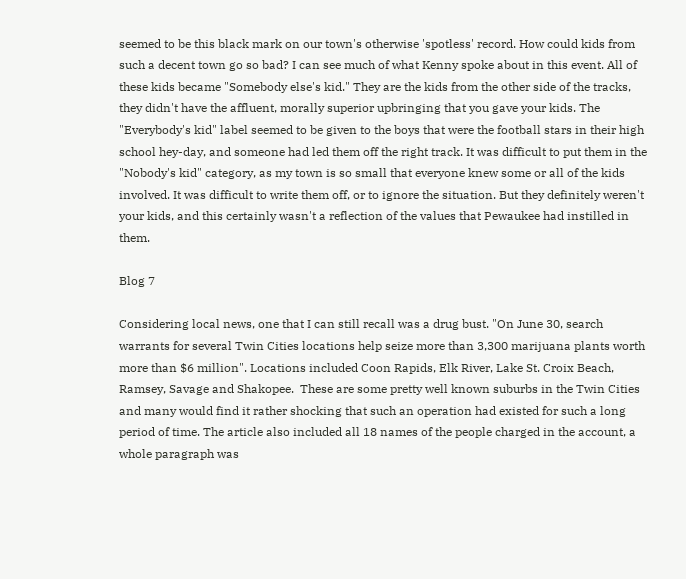seemed to be this black mark on our town's otherwise 'spotless' record. How could kids from such a decent town go so bad? I can see much of what Kenny spoke about in this event. All of these kids became "Somebody else's kid." They are the kids from the other side of the tracks, they didn't have the affluent, morally superior upbringing that you gave your kids. The "Everybody's kid" label seemed to be given to the boys that were the football stars in their high school hey-day, and someone had led them off the right track. It was difficult to put them in the "Nobody's kid" category, as my town is so small that everyone knew some or all of the kids involved. It was difficult to write them off, or to ignore the situation. But they definitely weren't your kids, and this certainly wasn't a reflection of the values that Pewaukee had instilled in them.

Blog 7

Considering local news, one that I can still recall was a drug bust. "On June 30, search warrants for several Twin Cities locations help seize more than 3,300 marijuana plants worth more than $6 million". Locations included Coon Rapids, Elk River, Lake St. Croix Beach, Ramsey, Savage and Shakopee.  These are some pretty well known suburbs in the Twin Cities and many would find it rather shocking that such an operation had existed for such a long period of time. The article also included all 18 names of the people charged in the account, a whole paragraph was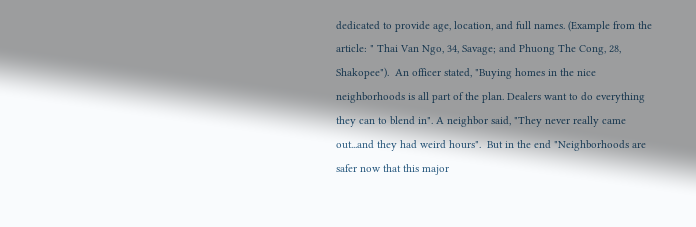dedicated to provide age, location, and full names. (Example from the article: " Thai Van Ngo, 34, Savage; and Phuong The Cong, 28, Shakopee").  An officer stated, "Buying homes in the nice neighborhoods is all part of the plan. Dealers want to do everything they can to blend in". A neighbor said, "They never really came out...and they had weird hours".  But in the end "Neighborhoods are safer now that this major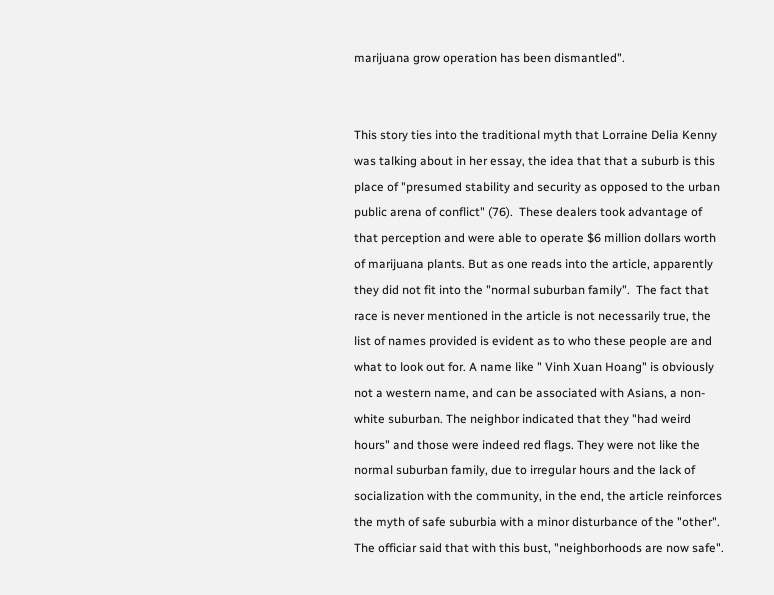marijuana grow operation has been dismantled".


This story ties into the traditional myth that Lorraine Delia Kenny was talking about in her essay, the idea that that a suburb is this place of "presumed stability and security as opposed to the urban public arena of conflict" (76).  These dealers took advantage of that perception and were able to operate $6 million dollars worth of marijuana plants. But as one reads into the article, apparently they did not fit into the "normal suburban family".  The fact that race is never mentioned in the article is not necessarily true, the list of names provided is evident as to who these people are and what to look out for. A name like " Vinh Xuan Hoang" is obviously not a western name, and can be associated with Asians, a non-white suburban. The neighbor indicated that they "had weird hours" and those were indeed red flags. They were not like the normal suburban family, due to irregular hours and the lack of socialization with the community, in the end, the article reinforces the myth of safe suburbia with a minor disturbance of the "other".  The officiar said that with this bust, "neighborhoods are now safe".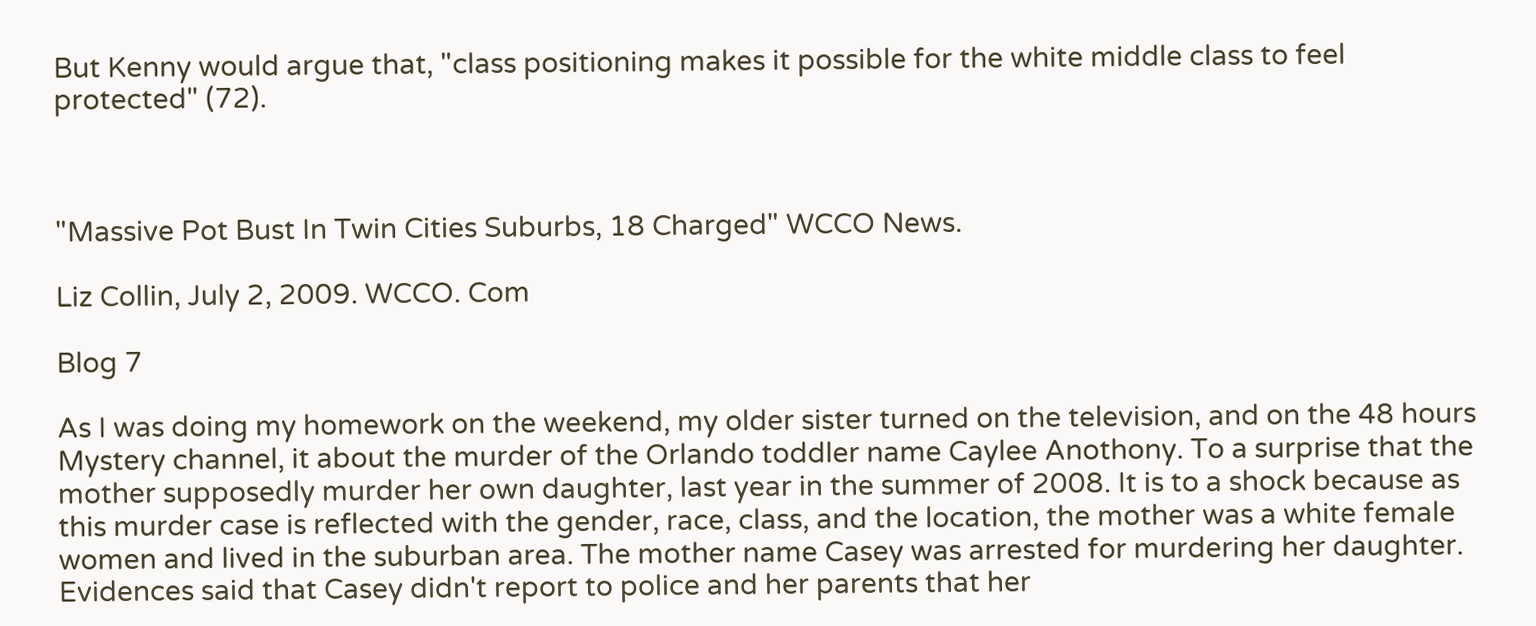But Kenny would argue that, "class positioning makes it possible for the white middle class to feel protected" (72).



"Massive Pot Bust In Twin Cities Suburbs, 18 Charged" WCCO News.

Liz Collin, July 2, 2009. WCCO. Com

Blog 7

As I was doing my homework on the weekend, my older sister turned on the television, and on the 48 hours Mystery channel, it about the murder of the Orlando toddler name Caylee Anothony. To a surprise that the mother supposedly murder her own daughter, last year in the summer of 2008. It is to a shock because as this murder case is reflected with the gender, race, class, and the location, the mother was a white female women and lived in the suburban area. The mother name Casey was arrested for murdering her daughter. Evidences said that Casey didn't report to police and her parents that her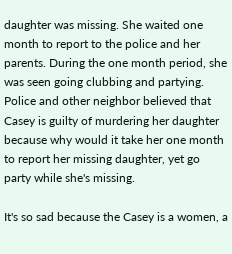daughter was missing. She waited one month to report to the police and her parents. During the one month period, she was seen going clubbing and partying. Police and other neighbor believed that Casey is guilty of murdering her daughter because why would it take her one month to report her missing daughter, yet go party while she's missing.

It's so sad because the Casey is a women, a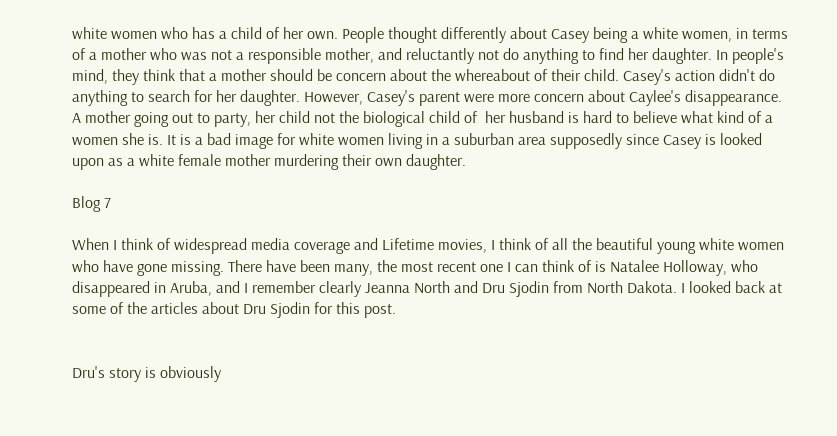white women who has a child of her own. People thought differently about Casey being a white women, in terms of a mother who was not a responsible mother, and reluctantly not do anything to find her daughter. In people's mind, they think that a mother should be concern about the whereabout of their child. Casey's action didn't do anything to search for her daughter. However, Casey's parent were more concern about Caylee's disappearance. A mother going out to party, her child not the biological child of  her husband is hard to believe what kind of a women she is. It is a bad image for white women living in a suburban area supposedly since Casey is looked upon as a white female mother murdering their own daughter.

Blog 7

When I think of widespread media coverage and Lifetime movies, I think of all the beautiful young white women who have gone missing. There have been many, the most recent one I can think of is Natalee Holloway, who disappeared in Aruba, and I remember clearly Jeanna North and Dru Sjodin from North Dakota. I looked back at some of the articles about Dru Sjodin for this post.


Dru's story is obviously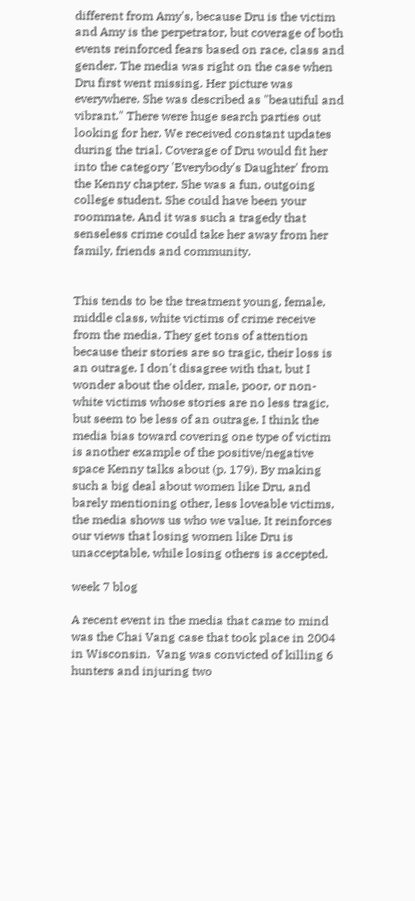different from Amy's, because Dru is the victim and Amy is the perpetrator, but coverage of both events reinforced fears based on race, class and gender. The media was right on the case when Dru first went missing. Her picture was everywhere. She was described as "beautiful and vibrant." There were huge search parties out looking for her. We received constant updates during the trial. Coverage of Dru would fit her into the category 'Everybody's Daughter' from the Kenny chapter. She was a fun, outgoing college student. She could have been your roommate. And it was such a tragedy that senseless crime could take her away from her family, friends and community.


This tends to be the treatment young, female, middle class, white victims of crime receive from the media. They get tons of attention because their stories are so tragic, their loss is an outrage. I don't disagree with that, but I wonder about the older, male, poor, or non-white victims whose stories are no less tragic, but seem to be less of an outrage. I think the media bias toward covering one type of victim is another example of the positive/negative space Kenny talks about (p. 179). By making such a big deal about women like Dru, and barely mentioning other, less loveable victims, the media shows us who we value. It reinforces our views that losing women like Dru is unacceptable, while losing others is accepted.

week 7 blog

A recent event in the media that came to mind was the Chai Vang case that took place in 2004 in Wisconsin.  Vang was convicted of killing 6 hunters and injuring two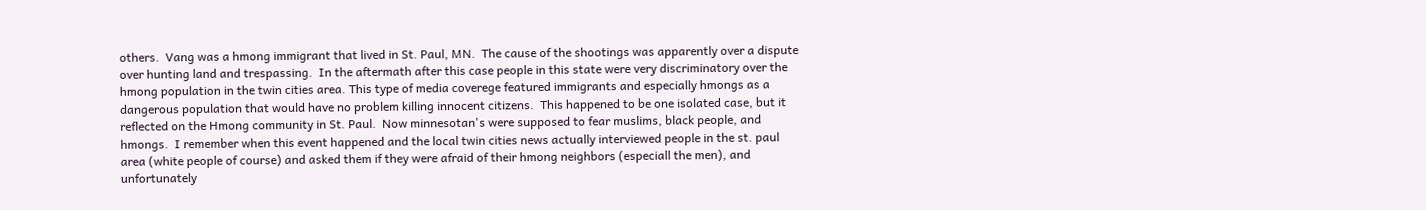others.  Vang was a hmong immigrant that lived in St. Paul, MN.  The cause of the shootings was apparently over a dispute over hunting land and trespassing.  In the aftermath after this case people in this state were very discriminatory over the hmong population in the twin cities area. This type of media coverege featured immigrants and especially hmongs as a dangerous population that would have no problem killing innocent citizens.  This happened to be one isolated case, but it reflected on the Hmong community in St. Paul.  Now minnesotan's were supposed to fear muslims, black people, and hmongs.  I remember when this event happened and the local twin cities news actually interviewed people in the st. paul area (white people of course) and asked them if they were afraid of their hmong neighbors (especiall the men), and unfortunately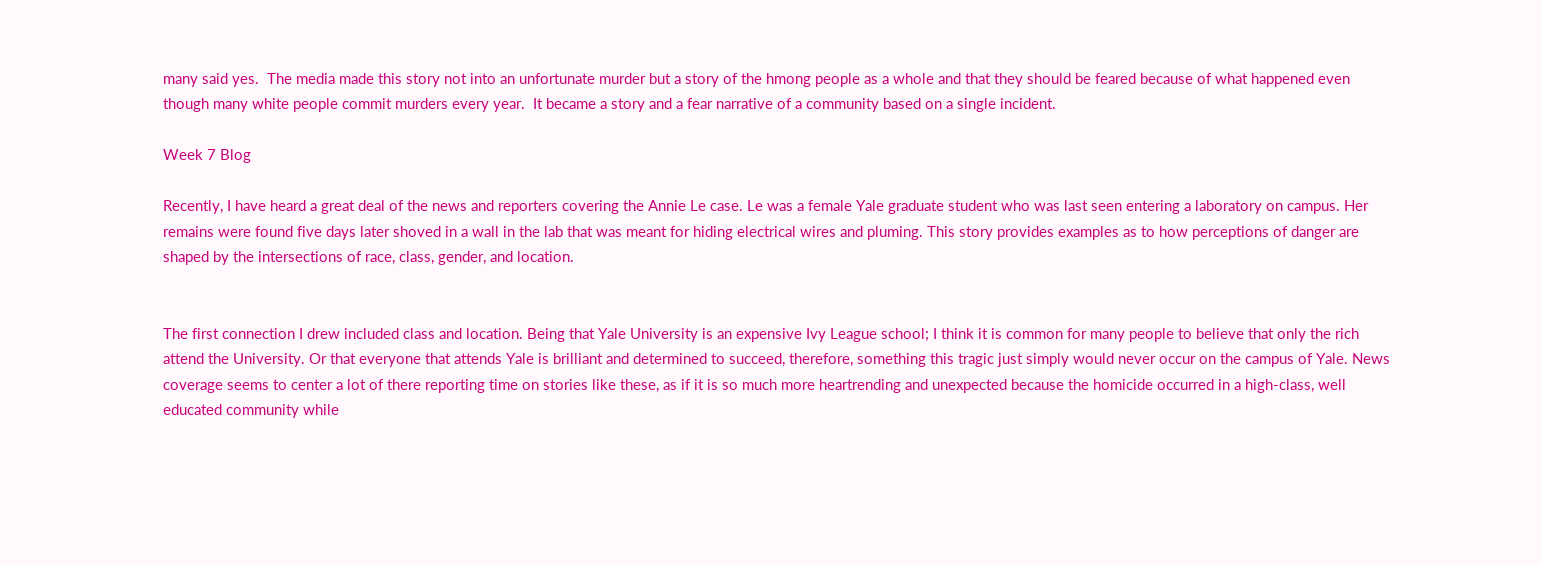many said yes.  The media made this story not into an unfortunate murder but a story of the hmong people as a whole and that they should be feared because of what happened even though many white people commit murders every year.  It became a story and a fear narrative of a community based on a single incident.

Week 7 Blog

Recently, I have heard a great deal of the news and reporters covering the Annie Le case. Le was a female Yale graduate student who was last seen entering a laboratory on campus. Her remains were found five days later shoved in a wall in the lab that was meant for hiding electrical wires and pluming. This story provides examples as to how perceptions of danger are shaped by the intersections of race, class, gender, and location.


The first connection I drew included class and location. Being that Yale University is an expensive Ivy League school; I think it is common for many people to believe that only the rich attend the University. Or that everyone that attends Yale is brilliant and determined to succeed, therefore, something this tragic just simply would never occur on the campus of Yale. News coverage seems to center a lot of there reporting time on stories like these, as if it is so much more heartrending and unexpected because the homicide occurred in a high-class, well educated community while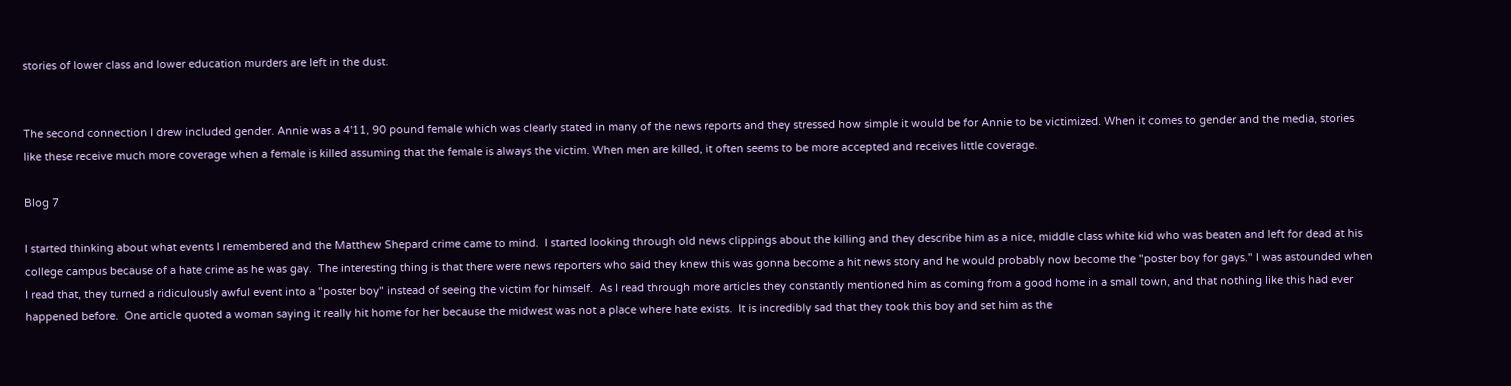stories of lower class and lower education murders are left in the dust.


The second connection I drew included gender. Annie was a 4'11, 90 pound female which was clearly stated in many of the news reports and they stressed how simple it would be for Annie to be victimized. When it comes to gender and the media, stories like these receive much more coverage when a female is killed assuming that the female is always the victim. When men are killed, it often seems to be more accepted and receives little coverage.

Blog 7

I started thinking about what events I remembered and the Matthew Shepard crime came to mind.  I started looking through old news clippings about the killing and they describe him as a nice, middle class white kid who was beaten and left for dead at his college campus because of a hate crime as he was gay.  The interesting thing is that there were news reporters who said they knew this was gonna become a hit news story and he would probably now become the "poster boy for gays." I was astounded when I read that, they turned a ridiculously awful event into a "poster boy" instead of seeing the victim for himself.  As I read through more articles they constantly mentioned him as coming from a good home in a small town, and that nothing like this had ever happened before.  One article quoted a woman saying it really hit home for her because the midwest was not a place where hate exists.  It is incredibly sad that they took this boy and set him as the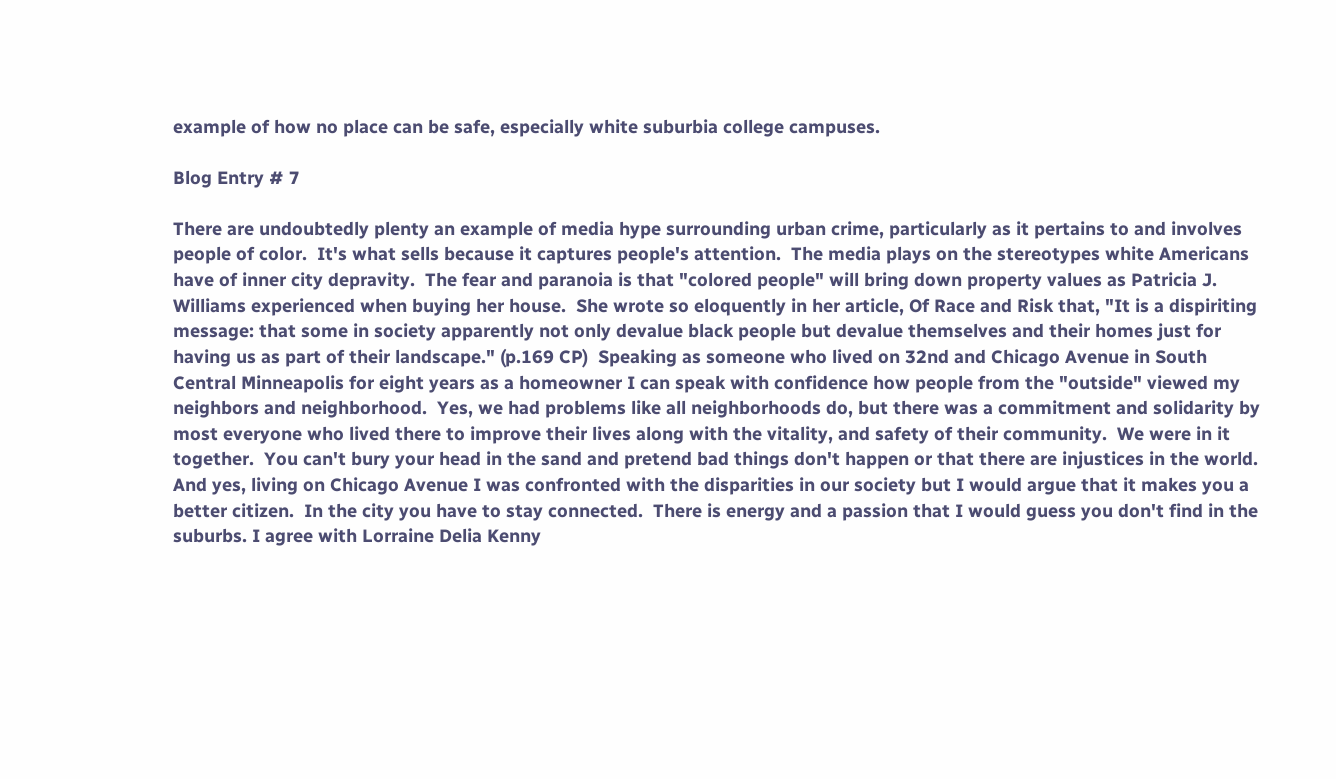example of how no place can be safe, especially white suburbia college campuses.

Blog Entry # 7

There are undoubtedly plenty an example of media hype surrounding urban crime, particularly as it pertains to and involves people of color.  It's what sells because it captures people's attention.  The media plays on the stereotypes white Americans have of inner city depravity.  The fear and paranoia is that "colored people" will bring down property values as Patricia J. Williams experienced when buying her house.  She wrote so eloquently in her article, Of Race and Risk that, "It is a dispiriting message: that some in society apparently not only devalue black people but devalue themselves and their homes just for having us as part of their landscape." (p.169 CP)  Speaking as someone who lived on 32nd and Chicago Avenue in South Central Minneapolis for eight years as a homeowner I can speak with confidence how people from the "outside" viewed my neighbors and neighborhood.  Yes, we had problems like all neighborhoods do, but there was a commitment and solidarity by most everyone who lived there to improve their lives along with the vitality, and safety of their community.  We were in it together.  You can't bury your head in the sand and pretend bad things don't happen or that there are injustices in the world.  And yes, living on Chicago Avenue I was confronted with the disparities in our society but I would argue that it makes you a better citizen.  In the city you have to stay connected.  There is energy and a passion that I would guess you don't find in the suburbs. I agree with Lorraine Delia Kenny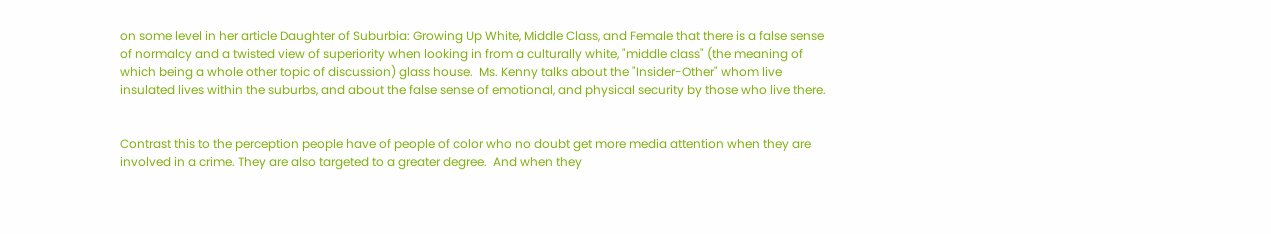on some level in her article Daughter of Suburbia: Growing Up White, Middle Class, and Female that there is a false sense of normalcy and a twisted view of superiority when looking in from a culturally white, "middle class" (the meaning of which being a whole other topic of discussion) glass house.  Ms. Kenny talks about the "Insider-Other" whom live insulated lives within the suburbs, and about the false sense of emotional, and physical security by those who live there.


Contrast this to the perception people have of people of color who no doubt get more media attention when they are involved in a crime. They are also targeted to a greater degree.  And when they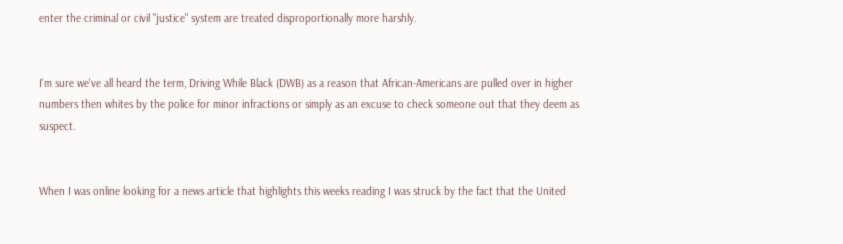enter the criminal or civil "justice" system are treated disproportionally more harshly.


I'm sure we've all heard the term, Driving While Black (DWB) as a reason that African-Americans are pulled over in higher numbers then whites by the police for minor infractions or simply as an excuse to check someone out that they deem as suspect.


When I was online looking for a news article that highlights this weeks reading I was struck by the fact that the United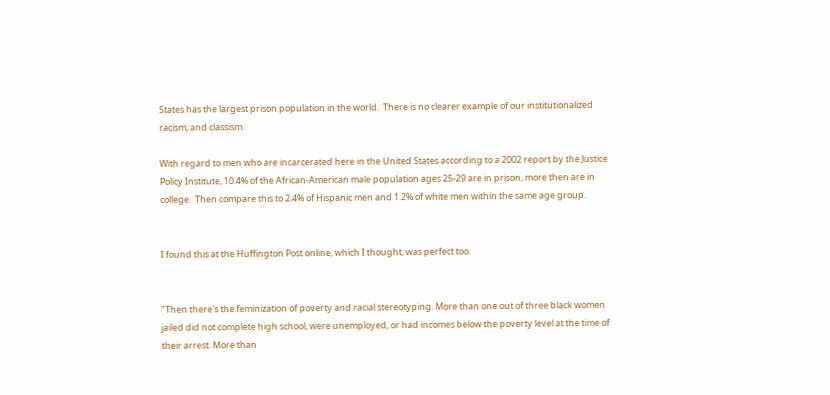States has the largest prison population in the world.  There is no clearer example of our institutionalized racism, and classism.

With regard to men who are incarcerated here in the United States according to a 2002 report by the Justice Policy Institute, 10.4% of the African-American male population ages 25-29 are in prison, more then are in college.  Then compare this to 2.4% of Hispanic men and 1.2% of white men within the same age group.


I found this at the Huffington Post online, which I thought, was perfect too.


"Then there's the feminization of poverty and racial stereotyping. More than one out of three black women jailed did not complete high school, were unemployed, or had incomes below the poverty level at the time of their arrest. More than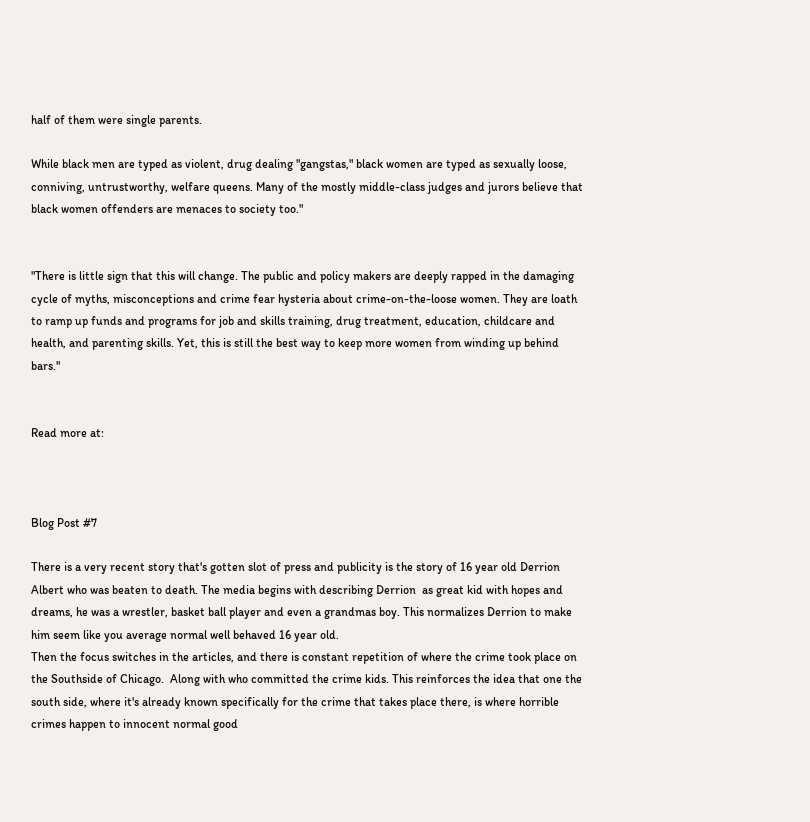half of them were single parents.

While black men are typed as violent, drug dealing "gangstas," black women are typed as sexually loose, conniving, untrustworthy, welfare queens. Many of the mostly middle-class judges and jurors believe that black women offenders are menaces to society too."


"There is little sign that this will change. The public and policy makers are deeply rapped in the damaging cycle of myths, misconceptions and crime fear hysteria about crime-on-the-loose women. They are loath to ramp up funds and programs for job and skills training, drug treatment, education, childcare and health, and parenting skills. Yet, this is still the best way to keep more women from winding up behind bars."


Read more at:



Blog Post #7

There is a very recent story that's gotten slot of press and publicity is the story of 16 year old Derrion Albert who was beaten to death. The media begins with describing Derrion  as great kid with hopes and dreams, he was a wrestler, basket ball player and even a grandmas boy. This normalizes Derrion to make him seem like you average normal well behaved 16 year old.
Then the focus switches in the articles, and there is constant repetition of where the crime took place on the Southside of Chicago.  Along with who committed the crime kids. This reinforces the idea that one the south side, where it's already known specifically for the crime that takes place there, is where horrible crimes happen to innocent normal good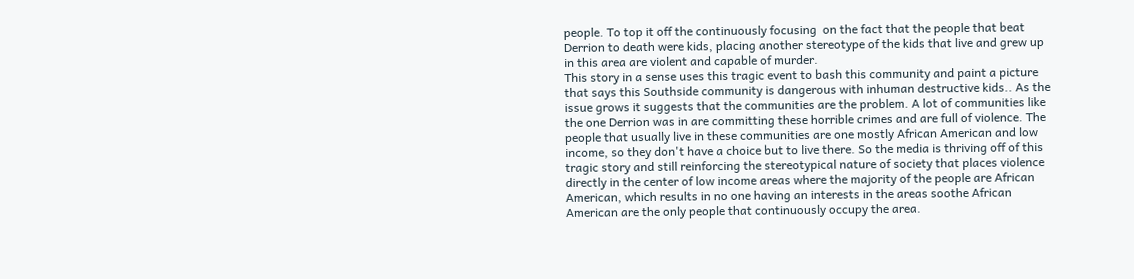people. To top it off the continuously focusing  on the fact that the people that beat Derrion to death were kids, placing another stereotype of the kids that live and grew up in this area are violent and capable of murder.
This story in a sense uses this tragic event to bash this community and paint a picture that says this Southside community is dangerous with inhuman destructive kids.. As the issue grows it suggests that the communities are the problem. A lot of communities like the one Derrion was in are committing these horrible crimes and are full of violence. The people that usually live in these communities are one mostly African American and low income, so they don't have a choice but to live there. So the media is thriving off of this tragic story and still reinforcing the stereotypical nature of society that places violence directly in the center of low income areas where the majority of the people are African American, which results in no one having an interests in the areas soothe African American are the only people that continuously occupy the area.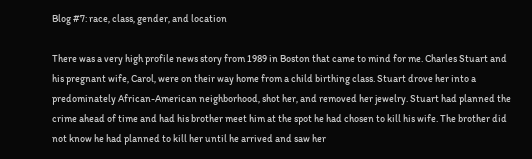Blog #7: race, class, gender, and location

There was a very high profile news story from 1989 in Boston that came to mind for me. Charles Stuart and his pregnant wife, Carol, were on their way home from a child birthing class. Stuart drove her into a predominately African-American neighborhood, shot her, and removed her jewelry. Stuart had planned the crime ahead of time and had his brother meet him at the spot he had chosen to kill his wife. The brother did not know he had planned to kill her until he arrived and saw her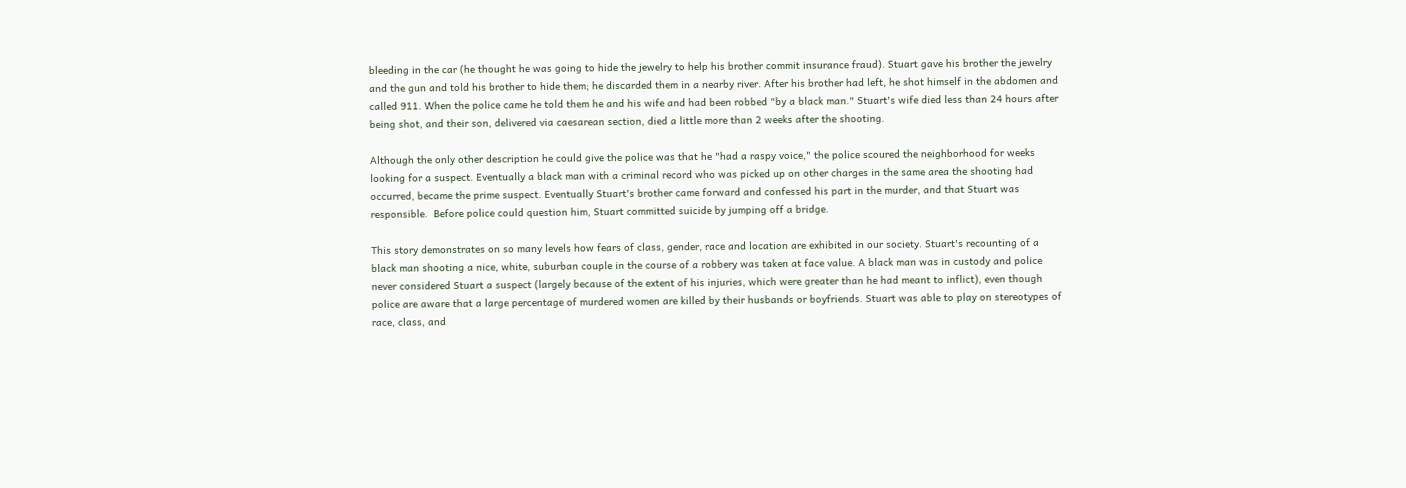bleeding in the car (he thought he was going to hide the jewelry to help his brother commit insurance fraud). Stuart gave his brother the jewelry and the gun and told his brother to hide them; he discarded them in a nearby river. After his brother had left, he shot himself in the abdomen and called 911. When the police came he told them he and his wife and had been robbed "by a black man." Stuart's wife died less than 24 hours after being shot, and their son, delivered via caesarean section, died a little more than 2 weeks after the shooting.

Although the only other description he could give the police was that he "had a raspy voice," the police scoured the neighborhood for weeks looking for a suspect. Eventually a black man with a criminal record who was picked up on other charges in the same area the shooting had occurred, became the prime suspect. Eventually Stuart's brother came forward and confessed his part in the murder, and that Stuart was responsible.  Before police could question him, Stuart committed suicide by jumping off a bridge.

This story demonstrates on so many levels how fears of class, gender, race and location are exhibited in our society. Stuart's recounting of a black man shooting a nice, white, suburban couple in the course of a robbery was taken at face value. A black man was in custody and police never considered Stuart a suspect (largely because of the extent of his injuries, which were greater than he had meant to inflict), even though police are aware that a large percentage of murdered women are killed by their husbands or boyfriends. Stuart was able to play on stereotypes of race, class, and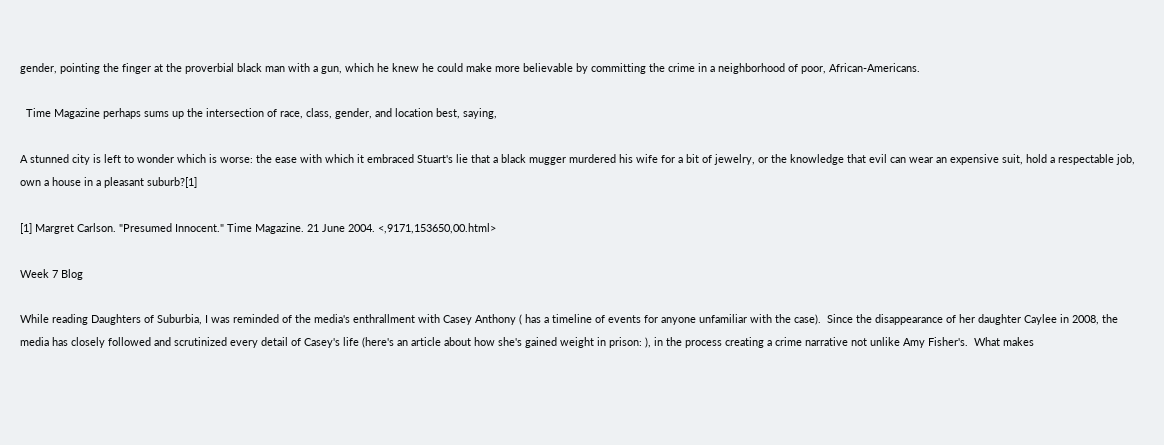gender, pointing the finger at the proverbial black man with a gun, which he knew he could make more believable by committing the crime in a neighborhood of poor, African-Americans.

  Time Magazine perhaps sums up the intersection of race, class, gender, and location best, saying,

A stunned city is left to wonder which is worse: the ease with which it embraced Stuart's lie that a black mugger murdered his wife for a bit of jewelry, or the knowledge that evil can wear an expensive suit, hold a respectable job, own a house in a pleasant suburb?[1]

[1] Margret Carlson. "Presumed Innocent." Time Magazine. 21 June 2004. <,9171,153650,00.html>

Week 7 Blog

While reading Daughters of Suburbia, I was reminded of the media's enthrallment with Casey Anthony ( has a timeline of events for anyone unfamiliar with the case).  Since the disappearance of her daughter Caylee in 2008, the media has closely followed and scrutinized every detail of Casey's life (here's an article about how she's gained weight in prison: ), in the process creating a crime narrative not unlike Amy Fisher's.  What makes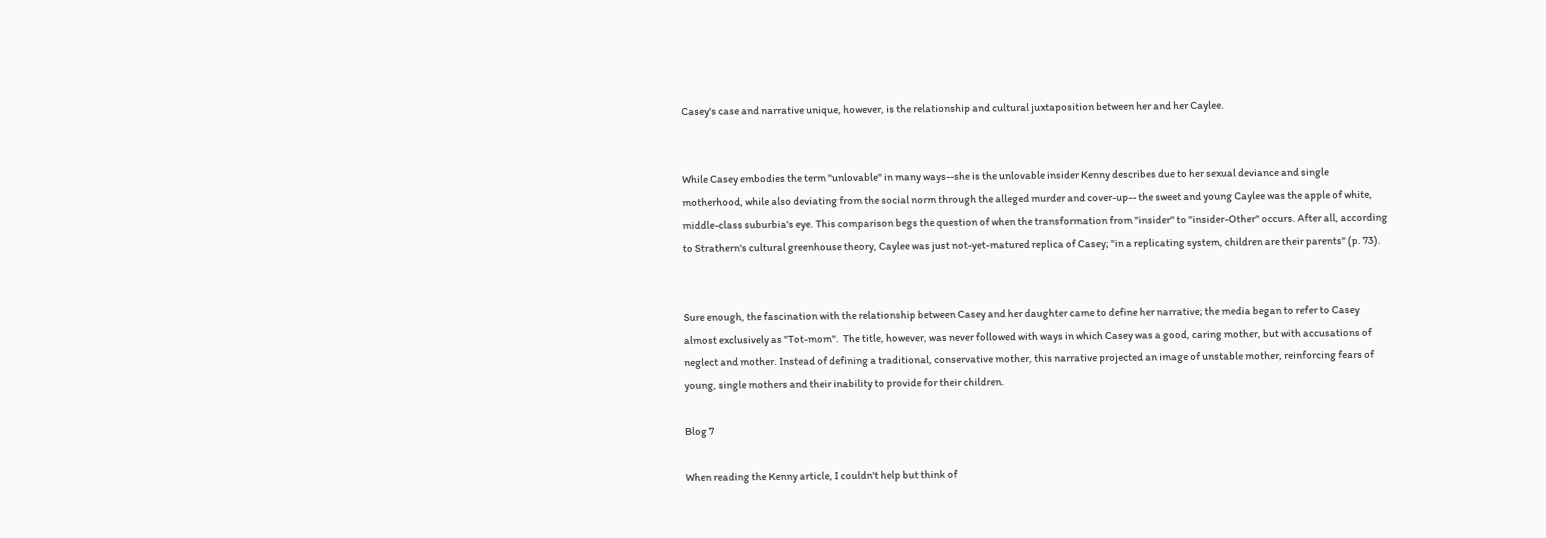Casey's case and narrative unique, however, is the relationship and cultural juxtaposition between her and her Caylee.


While Casey embodies the term "unlovable" in many ways--she is the unlovable insider Kenny describes due to her sexual deviance and single motherhood, while also deviating from the social norm through the alleged murder and cover-up-- the sweet and young Caylee was the apple of white, middle-class suburbia's eye. This comparison begs the question of when the transformation from "insider" to "insider-Other" occurs. After all, according to Strathern's cultural greenhouse theory, Caylee was just not-yet-matured replica of Casey; "in a replicating system, children are their parents" (p. 73).


Sure enough, the fascination with the relationship between Casey and her daughter came to define her narrative; the media began to refer to Casey almost exclusively as "Tot-mom".  The title, however, was never followed with ways in which Casey was a good, caring mother, but with accusations of neglect and mother. Instead of defining a traditional, conservative mother, this narrative projected an image of unstable mother, reinforcing fears of young, single mothers and their inability to provide for their children.

Blog 7

When reading the Kenny article, I couldn't help but think of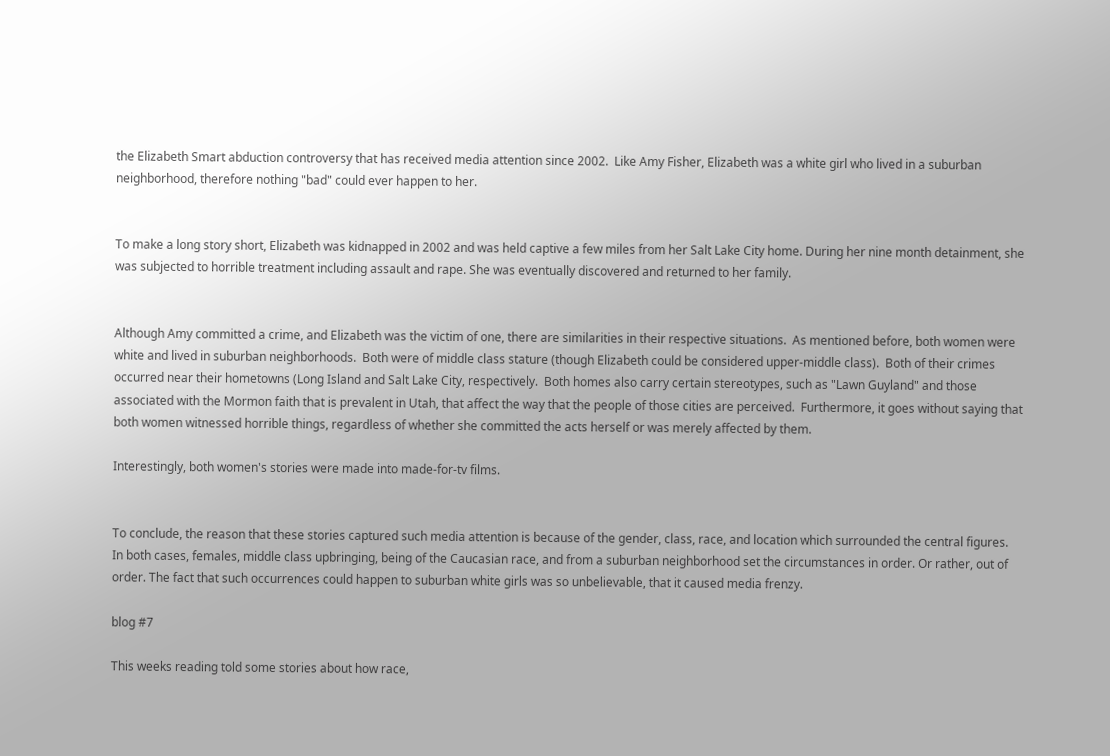the Elizabeth Smart abduction controversy that has received media attention since 2002.  Like Amy Fisher, Elizabeth was a white girl who lived in a suburban neighborhood, therefore nothing "bad" could ever happen to her.


To make a long story short, Elizabeth was kidnapped in 2002 and was held captive a few miles from her Salt Lake City home. During her nine month detainment, she was subjected to horrible treatment including assault and rape. She was eventually discovered and returned to her family.


Although Amy committed a crime, and Elizabeth was the victim of one, there are similarities in their respective situations.  As mentioned before, both women were white and lived in suburban neighborhoods.  Both were of middle class stature (though Elizabeth could be considered upper-middle class).  Both of their crimes occurred near their hometowns (Long Island and Salt Lake City, respectively.  Both homes also carry certain stereotypes, such as "Lawn Guyland" and those associated with the Mormon faith that is prevalent in Utah, that affect the way that the people of those cities are perceived.  Furthermore, it goes without saying that both women witnessed horrible things, regardless of whether she committed the acts herself or was merely affected by them.

Interestingly, both women's stories were made into made-for-tv films.


To conclude, the reason that these stories captured such media attention is because of the gender, class, race, and location which surrounded the central figures.  In both cases, females, middle class upbringing, being of the Caucasian race, and from a suburban neighborhood set the circumstances in order. Or rather, out of order. The fact that such occurrences could happen to suburban white girls was so unbelievable, that it caused media frenzy.

blog #7

This weeks reading told some stories about how race,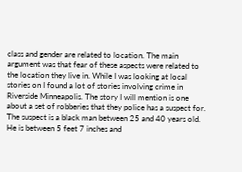class and gender are related to location. The main argument was that fear of these aspects were related to the location they live in. While I was looking at local stories on I found a lot of stories involving crime in Riverside Minneapolis. The story I will mention is one about a set of robberies that they police has a suspect for. The suspect is a black man between 25 and 40 years old. He is between 5 feet 7 inches and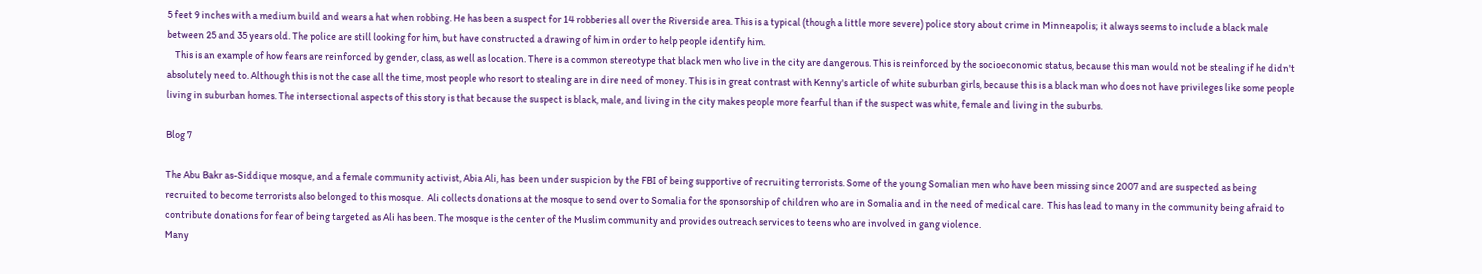5 feet 9 inches with a medium build and wears a hat when robbing. He has been a suspect for 14 robberies all over the Riverside area. This is a typical (though a little more severe) police story about crime in Minneapolis; it always seems to include a black male between 25 and 35 years old. The police are still looking for him, but have constructed a drawing of him in order to help people identify him.
    This is an example of how fears are reinforced by gender, class, as well as location. There is a common stereotype that black men who live in the city are dangerous. This is reinforced by the socioeconomic status, because this man would not be stealing if he didn't absolutely need to. Although this is not the case all the time, most people who resort to stealing are in dire need of money. This is in great contrast with Kenny's article of white suburban girls, because this is a black man who does not have privileges like some people living in suburban homes. The intersectional aspects of this story is that because the suspect is black, male, and living in the city makes people more fearful than if the suspect was white, female and living in the suburbs.

Blog 7

The Abu Bakr as-Siddique mosque, and a female community activist, Abia Ali, has  been under suspicion by the FBI of being supportive of recruiting terrorists. Some of the young Somalian men who have been missing since 2007 and are suspected as being recruited to become terrorists also belonged to this mosque.  Ali collects donations at the mosque to send over to Somalia for the sponsorship of children who are in Somalia and in the need of medical care.  This has lead to many in the community being afraid to contribute donations for fear of being targeted as Ali has been. The mosque is the center of the Muslim community and provides outreach services to teens who are involved in gang violence.
Many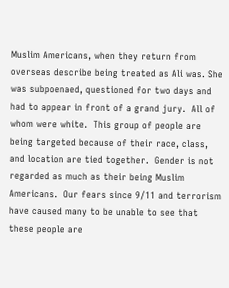Muslim Americans, when they return from overseas describe being treated as Ali was. She was subpoenaed, questioned for two days and had to appear in front of a grand jury.  All of whom were white.  This group of people are being targeted because of their race, class, and location are tied together.  Gender is not regarded as much as their being Muslim Americans.  Our fears since 9/11 and terrorism have caused many to be unable to see that these people are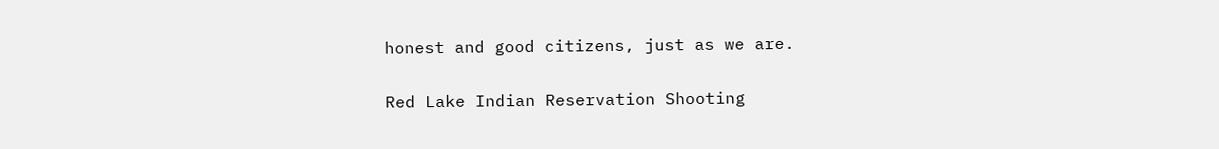honest and good citizens, just as we are.

Red Lake Indian Reservation Shooting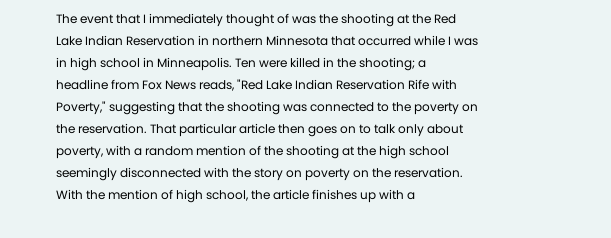The event that I immediately thought of was the shooting at the Red Lake Indian Reservation in northern Minnesota that occurred while I was in high school in Minneapolis. Ten were killed in the shooting; a headline from Fox News reads, "Red Lake Indian Reservation Rife with Poverty," suggesting that the shooting was connected to the poverty on the reservation. That particular article then goes on to talk only about poverty, with a random mention of the shooting at the high school seemingly disconnected with the story on poverty on the reservation. With the mention of high school, the article finishes up with a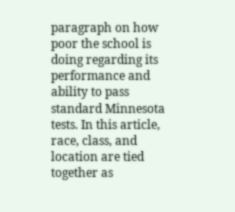paragraph on how poor the school is doing regarding its performance and ability to pass standard Minnesota tests. In this article, race, class, and location are tied together as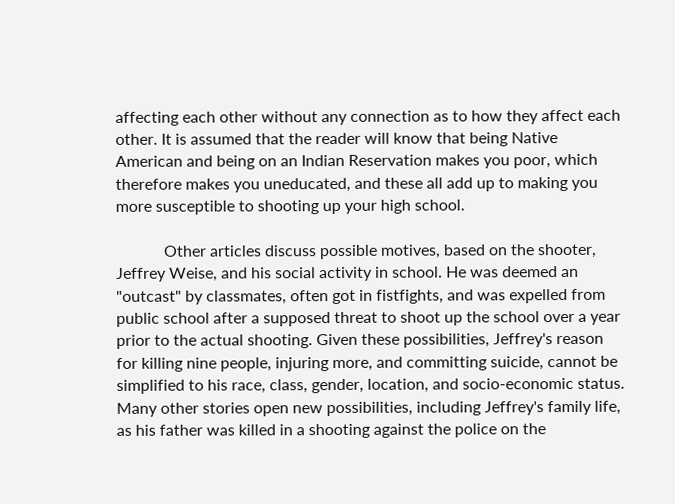affecting each other without any connection as to how they affect each other. It is assumed that the reader will know that being Native American and being on an Indian Reservation makes you poor, which therefore makes you uneducated, and these all add up to making you more susceptible to shooting up your high school.

            Other articles discuss possible motives, based on the shooter, Jeffrey Weise, and his social activity in school. He was deemed an "outcast" by classmates, often got in fistfights, and was expelled from public school after a supposed threat to shoot up the school over a year prior to the actual shooting. Given these possibilities, Jeffrey's reason for killing nine people, injuring more, and committing suicide, cannot be simplified to his race, class, gender, location, and socio-economic status. Many other stories open new possibilities, including Jeffrey's family life, as his father was killed in a shooting against the police on the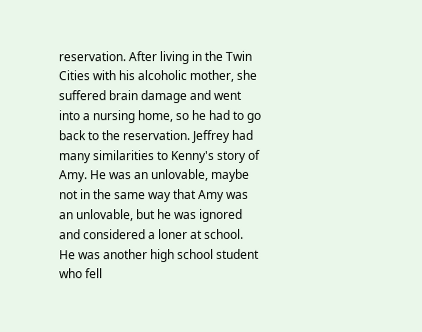reservation. After living in the Twin Cities with his alcoholic mother, she suffered brain damage and went into a nursing home, so he had to go back to the reservation. Jeffrey had many similarities to Kenny's story of Amy. He was an unlovable, maybe not in the same way that Amy was an unlovable, but he was ignored and considered a loner at school. He was another high school student who fell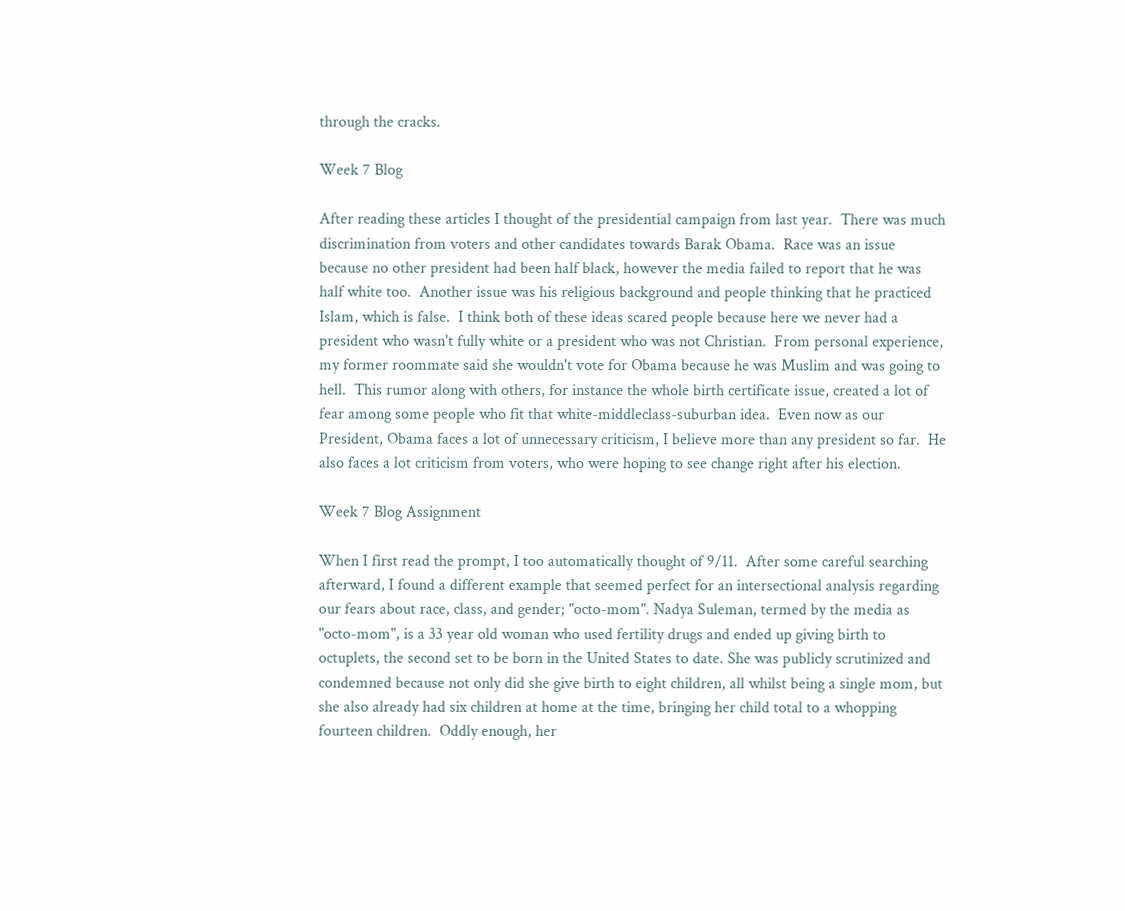through the cracks.

Week 7 Blog

After reading these articles I thought of the presidential campaign from last year.  There was much discrimination from voters and other candidates towards Barak Obama.  Race was an issue because no other president had been half black, however the media failed to report that he was half white too.  Another issue was his religious background and people thinking that he practiced Islam, which is false.  I think both of these ideas scared people because here we never had a president who wasn't fully white or a president who was not Christian.  From personal experience, my former roommate said she wouldn't vote for Obama because he was Muslim and was going to hell.  This rumor along with others, for instance the whole birth certificate issue, created a lot of fear among some people who fit that white-middleclass-suburban idea.  Even now as our President, Obama faces a lot of unnecessary criticism, I believe more than any president so far.  He also faces a lot criticism from voters, who were hoping to see change right after his election.

Week 7 Blog Assignment

When I first read the prompt, I too automatically thought of 9/11.  After some careful searching afterward, I found a different example that seemed perfect for an intersectional analysis regarding our fears about race, class, and gender; "octo-mom". Nadya Suleman, termed by the media as "octo-mom", is a 33 year old woman who used fertility drugs and ended up giving birth to octuplets, the second set to be born in the United States to date. She was publicly scrutinized and condemned because not only did she give birth to eight children, all whilst being a single mom, but she also already had six children at home at the time, bringing her child total to a whopping fourteen children.  Oddly enough, her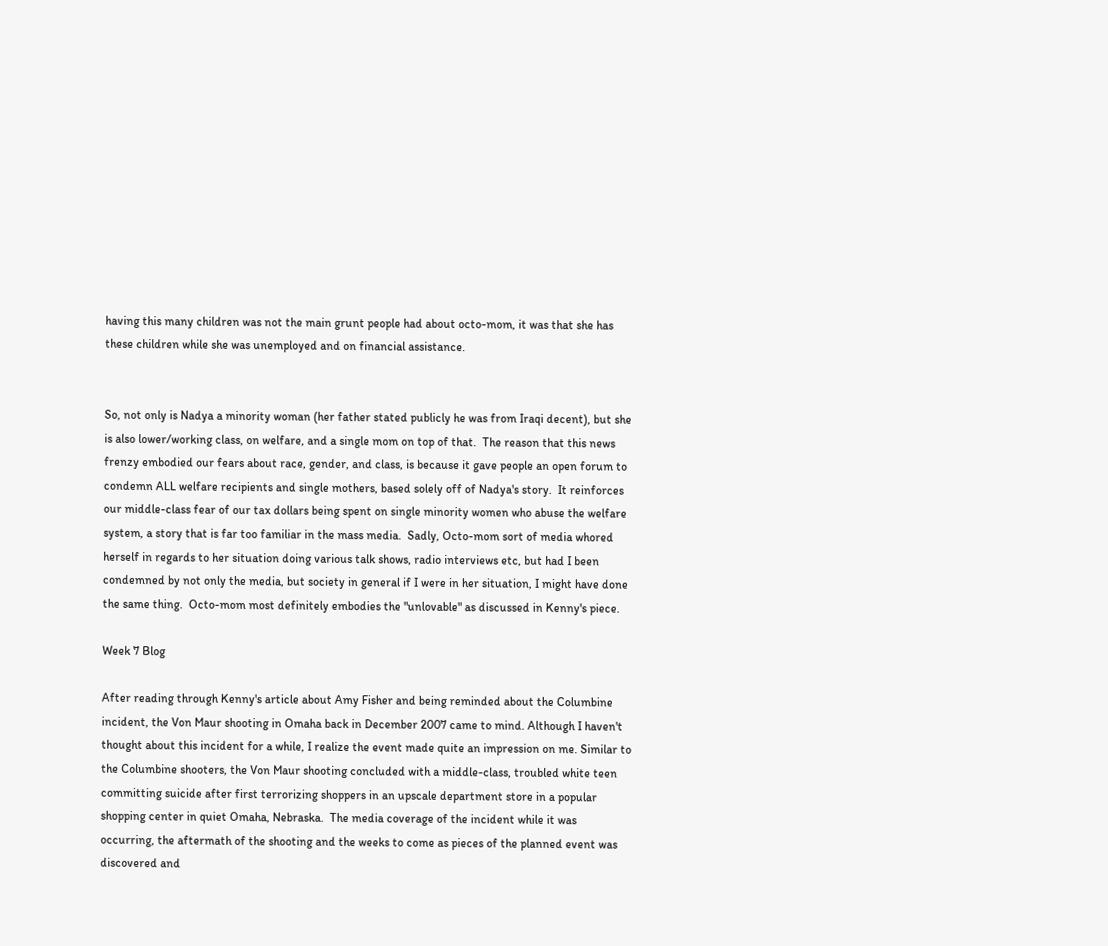having this many children was not the main grunt people had about octo-mom, it was that she has these children while she was unemployed and on financial assistance.


So, not only is Nadya a minority woman (her father stated publicly he was from Iraqi decent), but she is also lower/working class, on welfare, and a single mom on top of that.  The reason that this news frenzy embodied our fears about race, gender, and class, is because it gave people an open forum to condemn ALL welfare recipients and single mothers, based solely off of Nadya's story.  It reinforces our middle-class fear of our tax dollars being spent on single minority women who abuse the welfare system, a story that is far too familiar in the mass media.  Sadly, Octo-mom sort of media whored herself in regards to her situation doing various talk shows, radio interviews etc, but had I been condemned by not only the media, but society in general if I were in her situation, I might have done the same thing.  Octo-mom most definitely embodies the "unlovable" as discussed in Kenny's piece.

Week 7 Blog

After reading through Kenny's article about Amy Fisher and being reminded about the Columbine incident, the Von Maur shooting in Omaha back in December 2007 came to mind. Although I haven't thought about this incident for a while, I realize the event made quite an impression on me. Similar to the Columbine shooters, the Von Maur shooting concluded with a middle-class, troubled white teen committing suicide after first terrorizing shoppers in an upscale department store in a popular shopping center in quiet Omaha, Nebraska.  The media coverage of the incident while it was occurring, the aftermath of the shooting and the weeks to come as pieces of the planned event was discovered and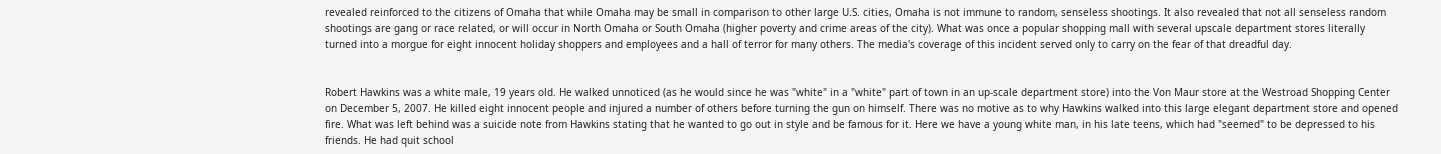revealed reinforced to the citizens of Omaha that while Omaha may be small in comparison to other large U.S. cities, Omaha is not immune to random, senseless shootings. It also revealed that not all senseless random shootings are gang or race related, or will occur in North Omaha or South Omaha (higher poverty and crime areas of the city). What was once a popular shopping mall with several upscale department stores literally turned into a morgue for eight innocent holiday shoppers and employees and a hall of terror for many others. The media's coverage of this incident served only to carry on the fear of that dreadful day.


Robert Hawkins was a white male, 19 years old. He walked unnoticed (as he would since he was "white" in a "white" part of town in an up-scale department store) into the Von Maur store at the Westroad Shopping Center on December 5, 2007. He killed eight innocent people and injured a number of others before turning the gun on himself. There was no motive as to why Hawkins walked into this large elegant department store and opened fire. What was left behind was a suicide note from Hawkins stating that he wanted to go out in style and be famous for it. Here we have a young white man, in his late teens, which had "seemed" to be depressed to his friends. He had quit school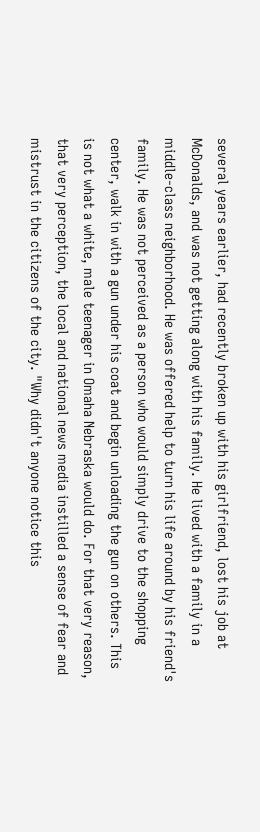several years earlier, had recently broken up with his girlfriend, lost his job at McDonalds, and was not getting along with his family. He lived with a family in a middle-class neighborhood. He was offered help to turn his life around by his friend's family. He was not perceived as a person who would simply drive to the shopping center, walk in with a gun under his coat and begin unloading the gun on others. This is not what a white, male teenager in Omaha Nebraska would do. For that very reason, that very perception, the local and national news media instilled a sense of fear and mistrust in the citizens of the city. "Why didn't anyone notice this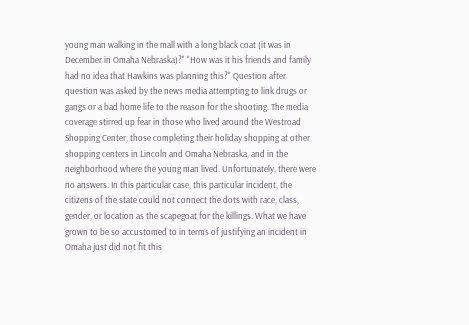young man walking in the mall with a long black coat (it was in December in Omaha Nebraska)?" "How was it his friends and family had no idea that Hawkins was planning this?" Question after question was asked by the news media attempting to link drugs or gangs or a bad home life to the reason for the shooting. The media coverage stirred up fear in those who lived around the Westroad Shopping Center, those completing their holiday shopping at other shopping centers in Lincoln and Omaha Nebraska, and in the neighborhood where the young man lived. Unfortunately, there were no answers. In this particular case, this particular incident, the citizens of the state could not connect the dots with race, class, gender, or location as the scapegoat for the killings. What we have grown to be so accustomed to in terms of justifying an incident in Omaha just did not fit this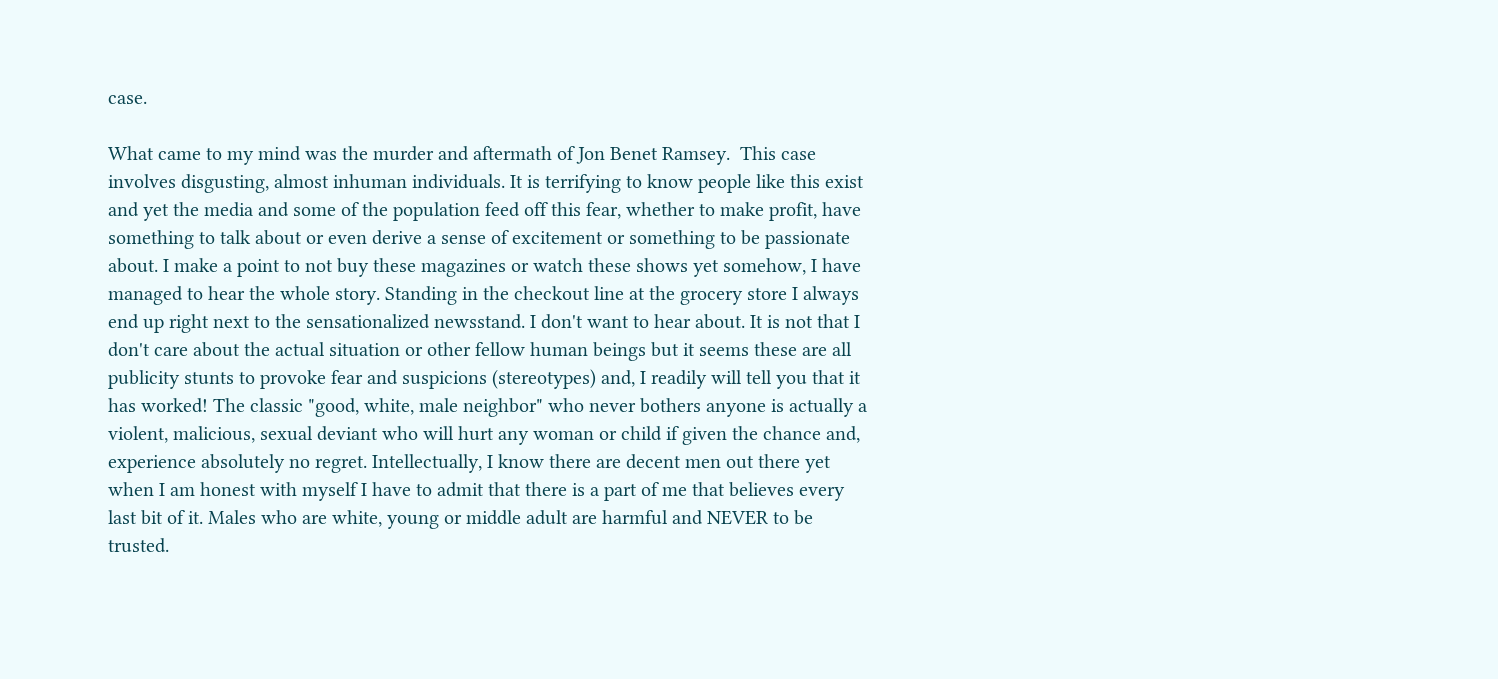case.

What came to my mind was the murder and aftermath of Jon Benet Ramsey.  This case involves disgusting, almost inhuman individuals. It is terrifying to know people like this exist and yet the media and some of the population feed off this fear, whether to make profit, have something to talk about or even derive a sense of excitement or something to be passionate about. I make a point to not buy these magazines or watch these shows yet somehow, I have managed to hear the whole story. Standing in the checkout line at the grocery store I always end up right next to the sensationalized newsstand. I don't want to hear about. It is not that I don't care about the actual situation or other fellow human beings but it seems these are all publicity stunts to provoke fear and suspicions (stereotypes) and, I readily will tell you that it has worked! The classic "good, white, male neighbor" who never bothers anyone is actually a violent, malicious, sexual deviant who will hurt any woman or child if given the chance and, experience absolutely no regret. Intellectually, I know there are decent men out there yet when I am honest with myself I have to admit that there is a part of me that believes every last bit of it. Males who are white, young or middle adult are harmful and NEVER to be trusted.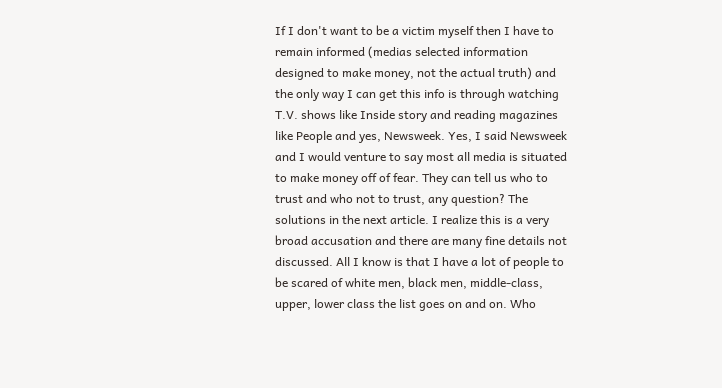If I don't want to be a victim myself then I have to remain informed (medias selected information designed to make money, not the actual truth) and the only way I can get this info is through watching T.V. shows like Inside story and reading magazines like People and yes, Newsweek. Yes, I said Newsweek and I would venture to say most all media is situated to make money off of fear. They can tell us who to trust and who not to trust, any question? The solutions in the next article. I realize this is a very broad accusation and there are many fine details not discussed. All I know is that I have a lot of people to be scared of white men, black men, middle-class, upper, lower class the list goes on and on. Who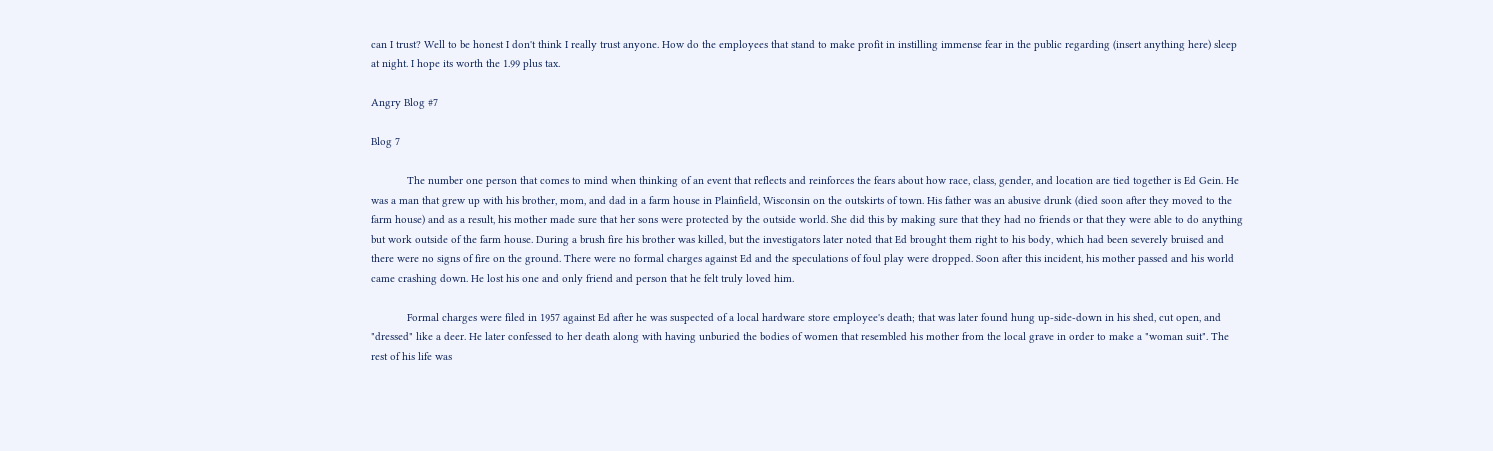can I trust? Well to be honest I don't think I really trust anyone. How do the employees that stand to make profit in instilling immense fear in the public regarding (insert anything here) sleep at night. I hope its worth the 1.99 plus tax.

Angry Blog #7

Blog 7

            The number one person that comes to mind when thinking of an event that reflects and reinforces the fears about how race, class, gender, and location are tied together is Ed Gein. He was a man that grew up with his brother, mom, and dad in a farm house in Plainfield, Wisconsin on the outskirts of town. His father was an abusive drunk (died soon after they moved to the farm house) and as a result, his mother made sure that her sons were protected by the outside world. She did this by making sure that they had no friends or that they were able to do anything but work outside of the farm house. During a brush fire his brother was killed, but the investigators later noted that Ed brought them right to his body, which had been severely bruised and there were no signs of fire on the ground. There were no formal charges against Ed and the speculations of foul play were dropped. Soon after this incident, his mother passed and his world came crashing down. He lost his one and only friend and person that he felt truly loved him.

            Formal charges were filed in 1957 against Ed after he was suspected of a local hardware store employee's death; that was later found hung up-side-down in his shed, cut open, and "dressed" like a deer. He later confessed to her death along with having unburied the bodies of women that resembled his mother from the local grave in order to make a "woman suit". The rest of his life was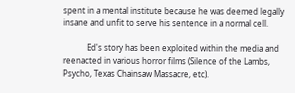spent in a mental institute because he was deemed legally insane and unfit to serve his sentence in a normal cell.

            Ed's story has been exploited within the media and reenacted in various horror films (Silence of the Lambs, Psycho, Texas Chainsaw Massacre, etc).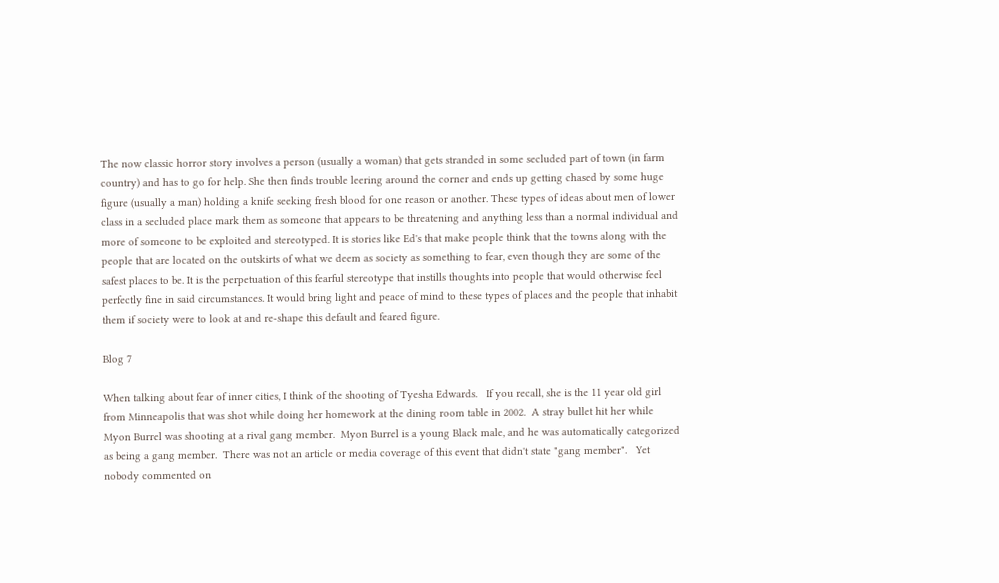The now classic horror story involves a person (usually a woman) that gets stranded in some secluded part of town (in farm country) and has to go for help. She then finds trouble leering around the corner and ends up getting chased by some huge figure (usually a man) holding a knife seeking fresh blood for one reason or another. These types of ideas about men of lower class in a secluded place mark them as someone that appears to be threatening and anything less than a normal individual and more of someone to be exploited and stereotyped. It is stories like Ed's that make people think that the towns along with the people that are located on the outskirts of what we deem as society as something to fear, even though they are some of the safest places to be. It is the perpetuation of this fearful stereotype that instills thoughts into people that would otherwise feel perfectly fine in said circumstances. It would bring light and peace of mind to these types of places and the people that inhabit them if society were to look at and re-shape this default and feared figure.

Blog 7

When talking about fear of inner cities, I think of the shooting of Tyesha Edwards.   If you recall, she is the 11 year old girl from Minneapolis that was shot while doing her homework at the dining room table in 2002.  A stray bullet hit her while Myon Burrel was shooting at a rival gang member.  Myon Burrel is a young Black male, and he was automatically categorized as being a gang member.  There was not an article or media coverage of this event that didn't state "gang member".   Yet nobody commented on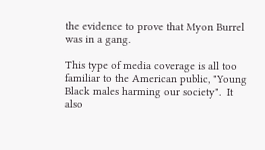the evidence to prove that Myon Burrel was in a gang.

This type of media coverage is all too familiar to the American public, "Young Black males harming our society".  It also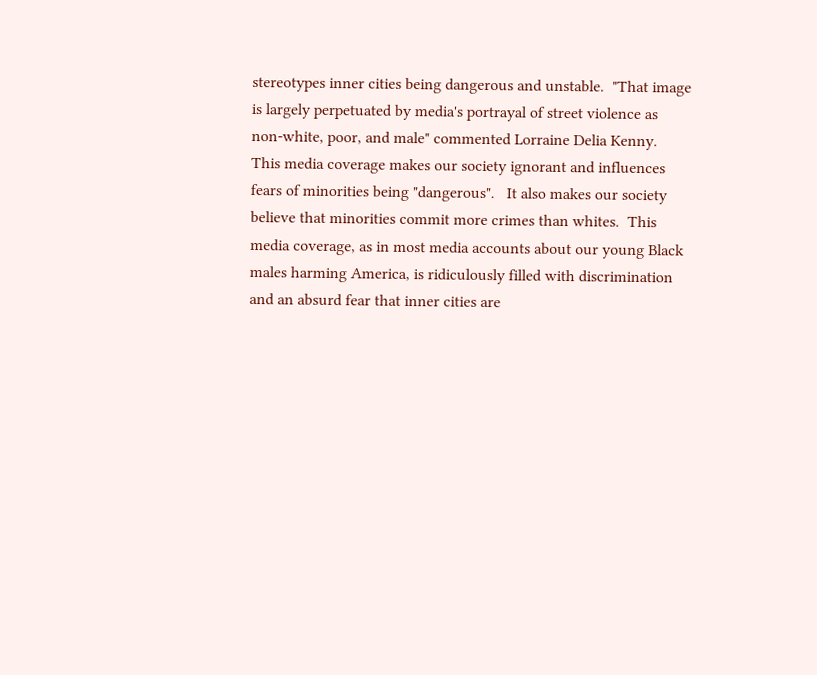stereotypes inner cities being dangerous and unstable.  "That image is largely perpetuated by media's portrayal of street violence as non-white, poor, and male" commented Lorraine Delia Kenny.  This media coverage makes our society ignorant and influences fears of minorities being "dangerous".   It also makes our society believe that minorities commit more crimes than whites.  This media coverage, as in most media accounts about our young Black males harming America, is ridiculously filled with discrimination and an absurd fear that inner cities are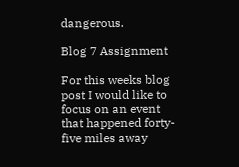dangerous.

Blog 7 Assignment

For this weeks blog post I would like to focus on an event that happened forty-five miles away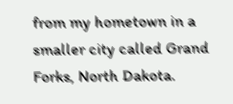from my hometown in a smaller city called Grand Forks, North Dakota.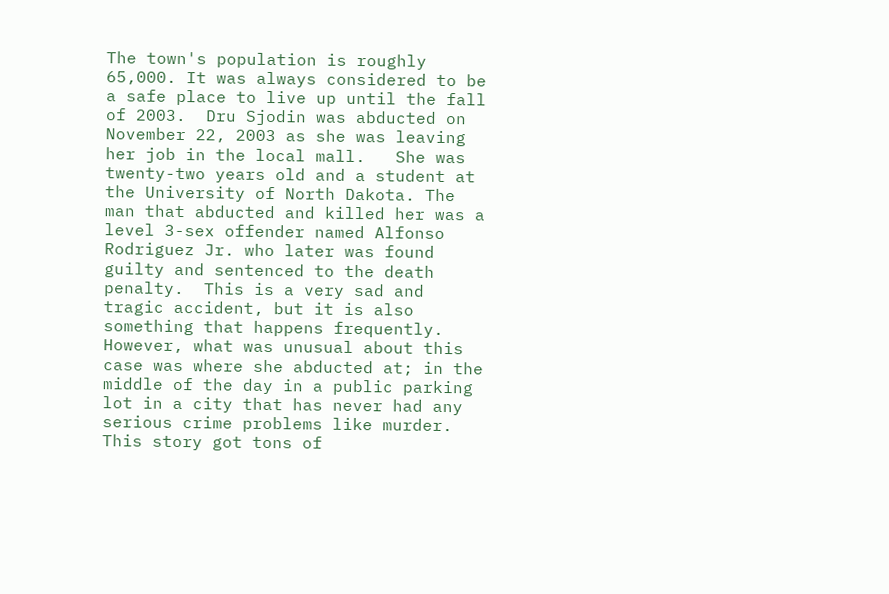The town's population is roughly 65,000. It was always considered to be a safe place to live up until the fall of 2003.  Dru Sjodin was abducted on November 22, 2003 as she was leaving her job in the local mall.   She was twenty-two years old and a student at the University of North Dakota. The man that abducted and killed her was a level 3-sex offender named Alfonso Rodriguez Jr. who later was found guilty and sentenced to the death penalty.  This is a very sad and tragic accident, but it is also something that happens frequently. However, what was unusual about this case was where she abducted at; in the middle of the day in a public parking lot in a city that has never had any serious crime problems like murder. This story got tons of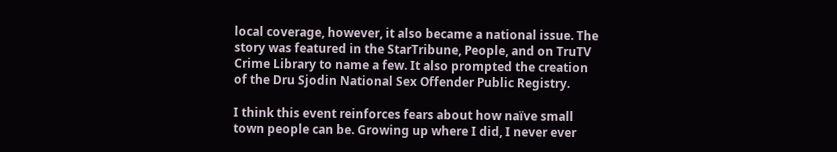local coverage, however, it also became a national issue. The story was featured in the StarTribune, People, and on TruTV Crime Library to name a few. It also prompted the creation of the Dru Sjodin National Sex Offender Public Registry.

I think this event reinforces fears about how naïve small town people can be. Growing up where I did, I never ever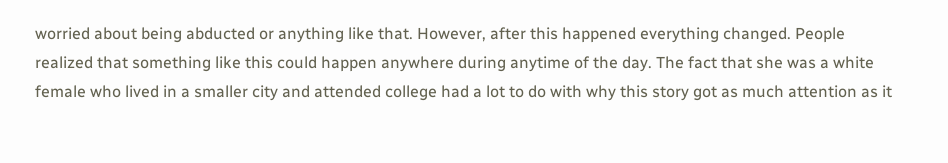worried about being abducted or anything like that. However, after this happened everything changed. People realized that something like this could happen anywhere during anytime of the day. The fact that she was a white female who lived in a smaller city and attended college had a lot to do with why this story got as much attention as it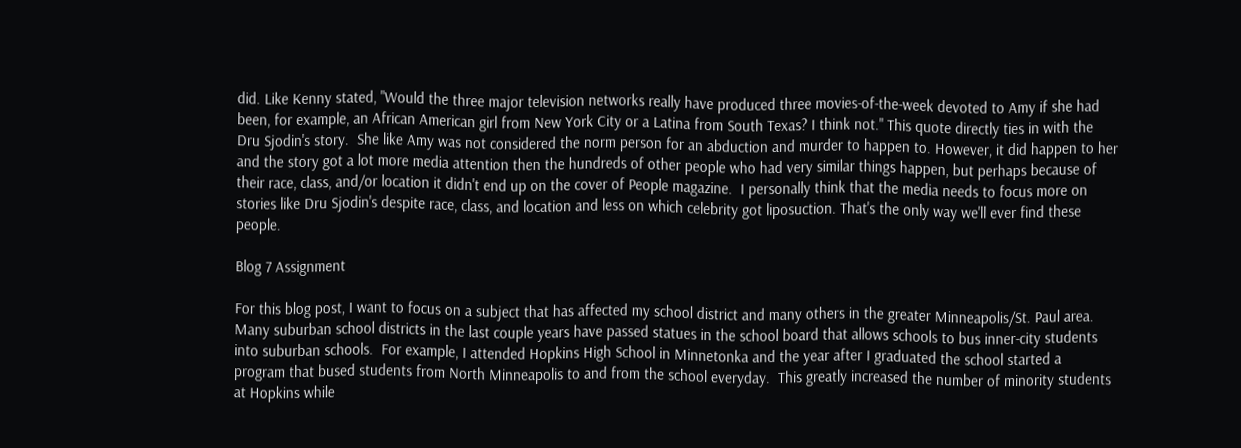did. Like Kenny stated, "Would the three major television networks really have produced three movies-of-the-week devoted to Amy if she had been, for example, an African American girl from New York City or a Latina from South Texas? I think not." This quote directly ties in with the Dru Sjodin's story.  She like Amy was not considered the norm person for an abduction and murder to happen to. However, it did happen to her and the story got a lot more media attention then the hundreds of other people who had very similar things happen, but perhaps because of their race, class, and/or location it didn't end up on the cover of People magazine.  I personally think that the media needs to focus more on stories like Dru Sjodin's despite race, class, and location and less on which celebrity got liposuction. That's the only way we'll ever find these people.

Blog 7 Assignment

For this blog post, I want to focus on a subject that has affected my school district and many others in the greater Minneapolis/St. Paul area.  Many suburban school districts in the last couple years have passed statues in the school board that allows schools to bus inner-city students into suburban schools.  For example, I attended Hopkins High School in Minnetonka and the year after I graduated the school started a program that bused students from North Minneapolis to and from the school everyday.  This greatly increased the number of minority students at Hopkins while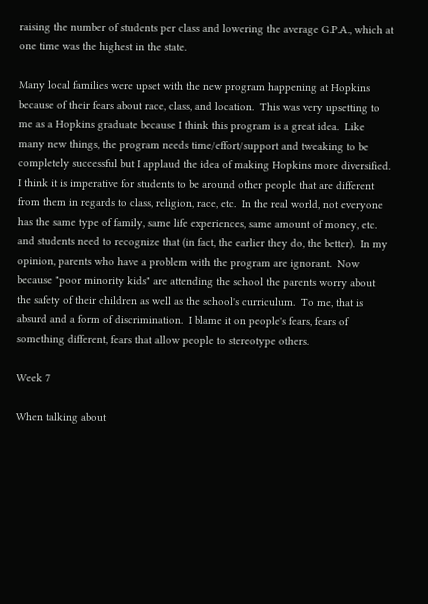raising the number of students per class and lowering the average G.P.A., which at one time was the highest in the state.

Many local families were upset with the new program happening at Hopkins because of their fears about race, class, and location.  This was very upsetting to me as a Hopkins graduate because I think this program is a great idea.  Like many new things, the program needs time/effort/support and tweaking to be completely successful but I applaud the idea of making Hopkins more diversified.  I think it is imperative for students to be around other people that are different from them in regards to class, religion, race, etc.  In the real world, not everyone has the same type of family, same life experiences, same amount of money, etc. and students need to recognize that (in fact, the earlier they do, the better).  In my opinion, parents who have a problem with the program are ignorant.  Now because "poor minority kids" are attending the school the parents worry about the safety of their children as well as the school's curriculum.  To me, that is absurd and a form of discrimination.  I blame it on people's fears, fears of something different, fears that allow people to stereotype others.

Week 7

When talking about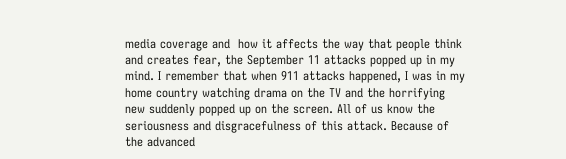media coverage and  how it affects the way that people think and creates fear, the September 11 attacks popped up in my mind. I remember that when 911 attacks happened, I was in my home country watching drama on the TV and the horrifying new suddenly popped up on the screen. All of us know the seriousness and disgracefulness of this attack. Because of the advanced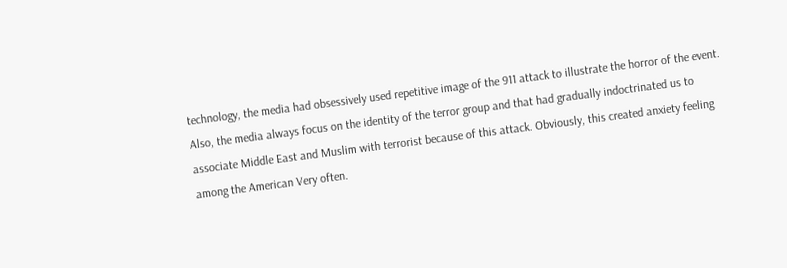technology, the media had obsessively used repetitive image of the 911 attack to illustrate the horror of the event. Also, the media always focus on the identity of the terror group and that had gradually indoctrinated us to associate Middle East and Muslim with terrorist because of this attack. Obviously, this created anxiety feeling among the American Very often.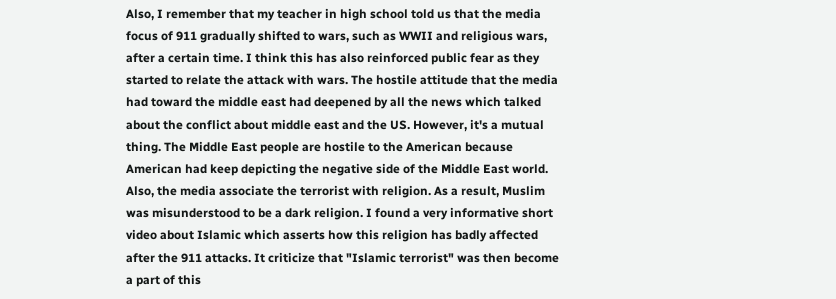Also, I remember that my teacher in high school told us that the media focus of 911 gradually shifted to wars, such as WWII and religious wars, after a certain time. I think this has also reinforced public fear as they started to relate the attack with wars. The hostile attitude that the media had toward the middle east had deepened by all the news which talked about the conflict about middle east and the US. However, it's a mutual thing. The Middle East people are hostile to the American because American had keep depicting the negative side of the Middle East world. Also, the media associate the terrorist with religion. As a result, Muslim was misunderstood to be a dark religion. I found a very informative short video about Islamic which asserts how this religion has badly affected after the 911 attacks. It criticize that "Islamic terrorist" was then become a part of this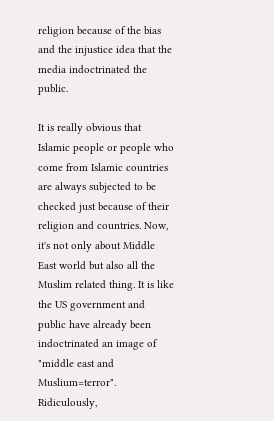religion because of the bias and the injustice idea that the media indoctrinated the public.

It is really obvious that Islamic people or people who come from Islamic countries are always subjected to be checked just because of their religion and countries. Now, it's not only about Middle East world but also all the Muslim related thing. It is like the US government and public have already been indoctrinated an image of "middle east and Muslium=terror". Ridiculously,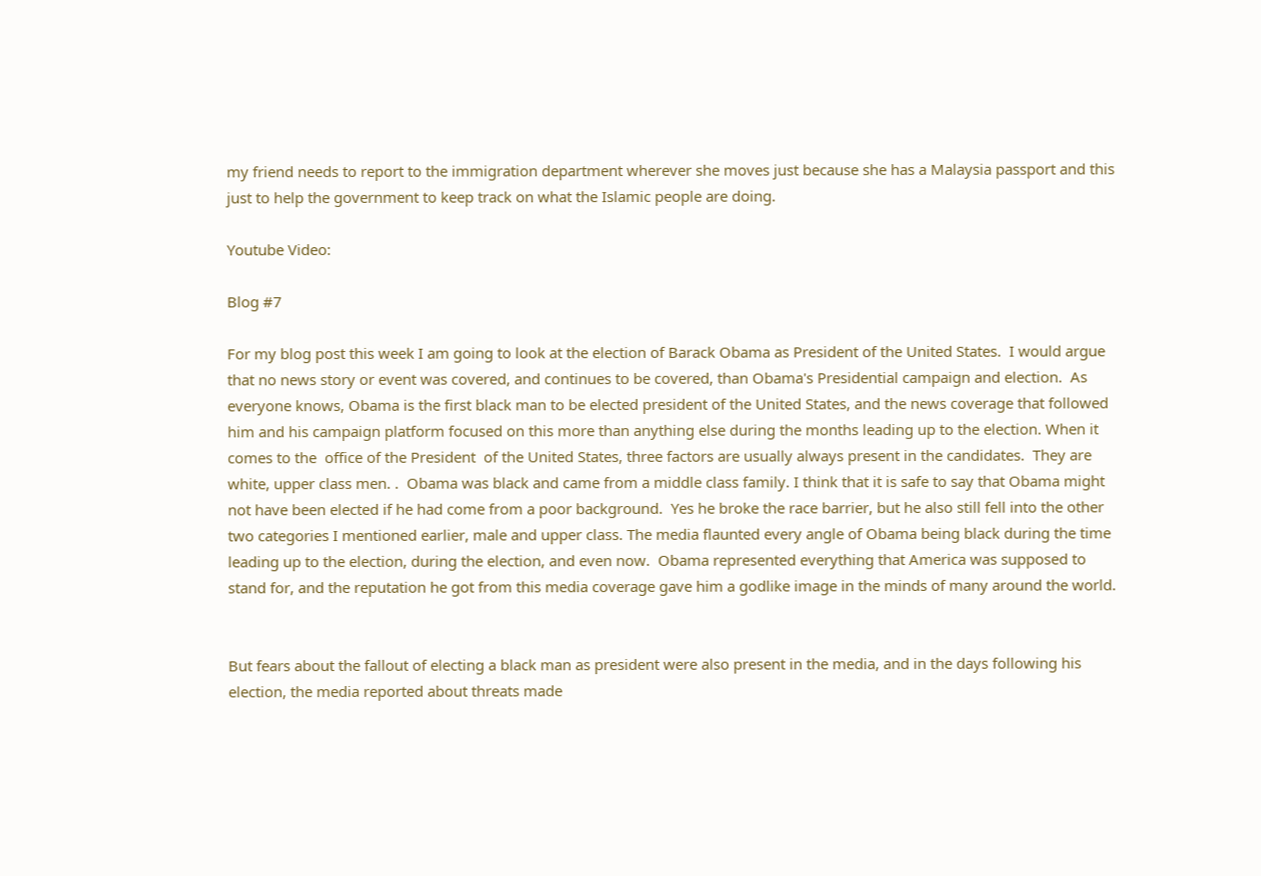my friend needs to report to the immigration department wherever she moves just because she has a Malaysia passport and this just to help the government to keep track on what the Islamic people are doing.

Youtube Video:

Blog #7

For my blog post this week I am going to look at the election of Barack Obama as President of the United States.  I would argue that no news story or event was covered, and continues to be covered, than Obama's Presidential campaign and election.  As everyone knows, Obama is the first black man to be elected president of the United States, and the news coverage that followed him and his campaign platform focused on this more than anything else during the months leading up to the election. When it comes to the  office of the President  of the United States, three factors are usually always present in the candidates.  They are white, upper class men. .  Obama was black and came from a middle class family. I think that it is safe to say that Obama might not have been elected if he had come from a poor background.  Yes he broke the race barrier, but he also still fell into the other two categories I mentioned earlier, male and upper class. The media flaunted every angle of Obama being black during the time leading up to the election, during the election, and even now.  Obama represented everything that America was supposed to stand for, and the reputation he got from this media coverage gave him a godlike image in the minds of many around the world.


But fears about the fallout of electing a black man as president were also present in the media, and in the days following his election, the media reported about threats made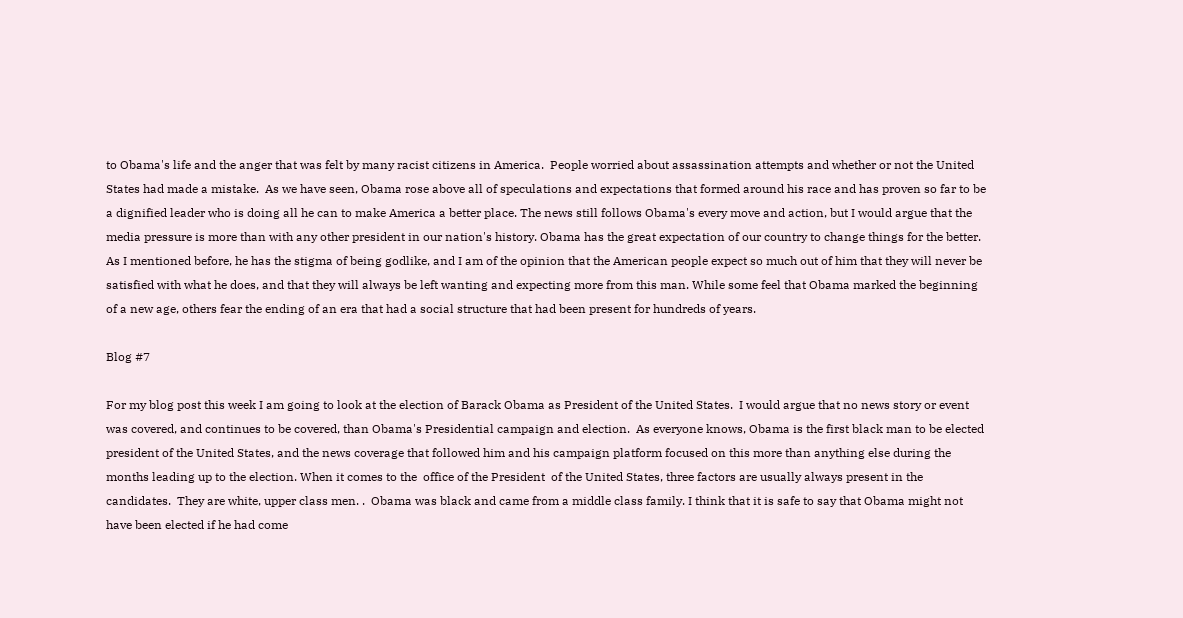to Obama's life and the anger that was felt by many racist citizens in America.  People worried about assassination attempts and whether or not the United States had made a mistake.  As we have seen, Obama rose above all of speculations and expectations that formed around his race and has proven so far to be a dignified leader who is doing all he can to make America a better place. The news still follows Obama's every move and action, but I would argue that the media pressure is more than with any other president in our nation's history. Obama has the great expectation of our country to change things for the better. As I mentioned before, he has the stigma of being godlike, and I am of the opinion that the American people expect so much out of him that they will never be satisfied with what he does, and that they will always be left wanting and expecting more from this man. While some feel that Obama marked the beginning of a new age, others fear the ending of an era that had a social structure that had been present for hundreds of years.

Blog #7

For my blog post this week I am going to look at the election of Barack Obama as President of the United States.  I would argue that no news story or event was covered, and continues to be covered, than Obama's Presidential campaign and election.  As everyone knows, Obama is the first black man to be elected president of the United States, and the news coverage that followed him and his campaign platform focused on this more than anything else during the months leading up to the election. When it comes to the  office of the President  of the United States, three factors are usually always present in the candidates.  They are white, upper class men. .  Obama was black and came from a middle class family. I think that it is safe to say that Obama might not have been elected if he had come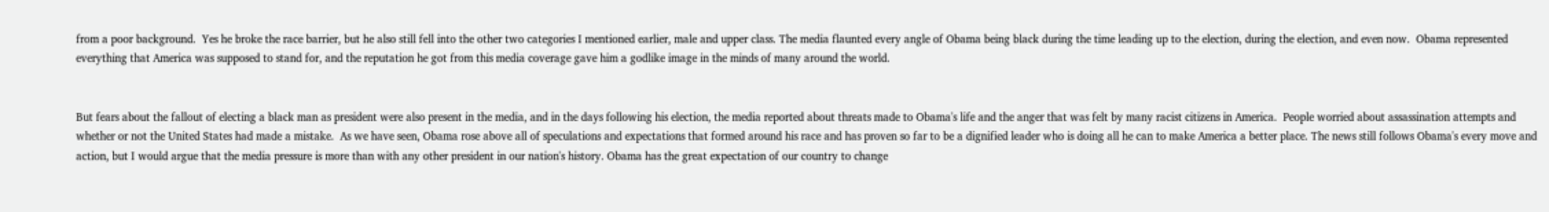from a poor background.  Yes he broke the race barrier, but he also still fell into the other two categories I mentioned earlier, male and upper class. The media flaunted every angle of Obama being black during the time leading up to the election, during the election, and even now.  Obama represented everything that America was supposed to stand for, and the reputation he got from this media coverage gave him a godlike image in the minds of many around the world.


But fears about the fallout of electing a black man as president were also present in the media, and in the days following his election, the media reported about threats made to Obama's life and the anger that was felt by many racist citizens in America.  People worried about assassination attempts and whether or not the United States had made a mistake.  As we have seen, Obama rose above all of speculations and expectations that formed around his race and has proven so far to be a dignified leader who is doing all he can to make America a better place. The news still follows Obama's every move and action, but I would argue that the media pressure is more than with any other president in our nation's history. Obama has the great expectation of our country to change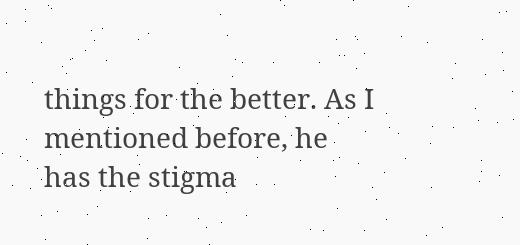things for the better. As I mentioned before, he has the stigma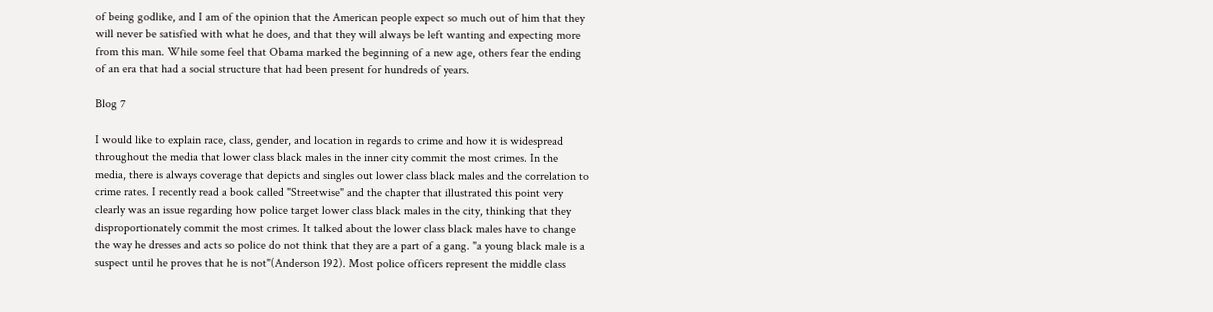of being godlike, and I am of the opinion that the American people expect so much out of him that they will never be satisfied with what he does, and that they will always be left wanting and expecting more from this man. While some feel that Obama marked the beginning of a new age, others fear the ending of an era that had a social structure that had been present for hundreds of years.

Blog 7

I would like to explain race, class, gender, and location in regards to crime and how it is widespread throughout the media that lower class black males in the inner city commit the most crimes. In the media, there is always coverage that depicts and singles out lower class black males and the correlation to crime rates. I recently read a book called "Streetwise" and the chapter that illustrated this point very clearly was an issue regarding how police target lower class black males in the city, thinking that they disproportionately commit the most crimes. It talked about the lower class black males have to change the way he dresses and acts so police do not think that they are a part of a gang. "a young black male is a suspect until he proves that he is not"(Anderson 192). Most police officers represent the middle class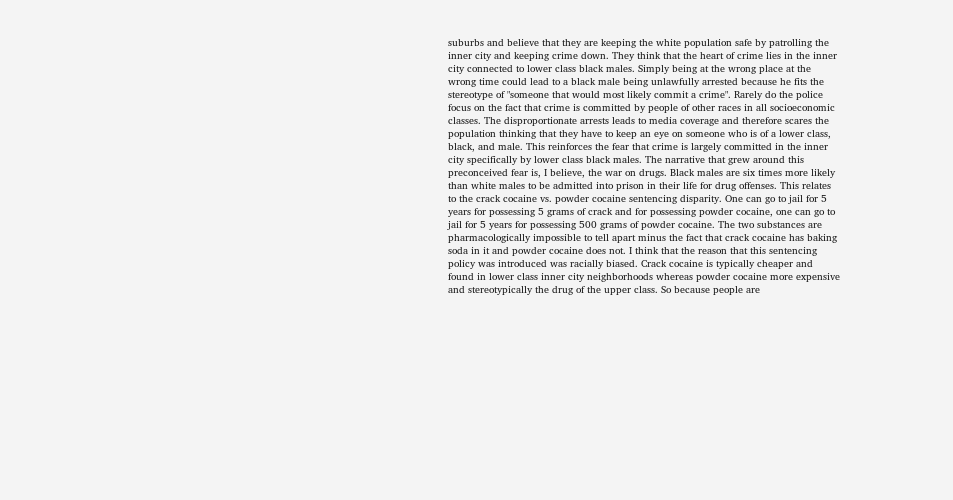suburbs and believe that they are keeping the white population safe by patrolling the inner city and keeping crime down. They think that the heart of crime lies in the inner city connected to lower class black males. Simply being at the wrong place at the wrong time could lead to a black male being unlawfully arrested because he fits the stereotype of "someone that would most likely commit a crime". Rarely do the police focus on the fact that crime is committed by people of other races in all socioeconomic classes. The disproportionate arrests leads to media coverage and therefore scares the population thinking that they have to keep an eye on someone who is of a lower class, black, and male. This reinforces the fear that crime is largely committed in the inner city specifically by lower class black males. The narrative that grew around this preconceived fear is, I believe, the war on drugs. Black males are six times more likely than white males to be admitted into prison in their life for drug offenses. This relates to the crack cocaine vs. powder cocaine sentencing disparity. One can go to jail for 5 years for possessing 5 grams of crack and for possessing powder cocaine, one can go to jail for 5 years for possessing 500 grams of powder cocaine. The two substances are pharmacologically impossible to tell apart minus the fact that crack cocaine has baking soda in it and powder cocaine does not. I think that the reason that this sentencing policy was introduced was racially biased. Crack cocaine is typically cheaper and found in lower class inner city neighborhoods whereas powder cocaine more expensive and stereotypically the drug of the upper class. So because people are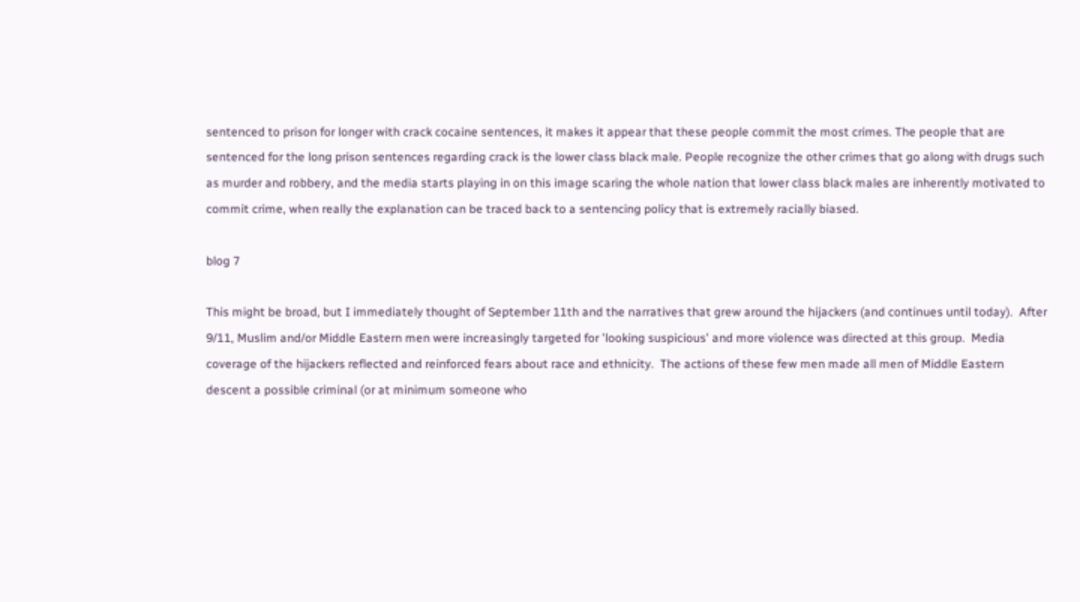sentenced to prison for longer with crack cocaine sentences, it makes it appear that these people commit the most crimes. The people that are sentenced for the long prison sentences regarding crack is the lower class black male. People recognize the other crimes that go along with drugs such as murder and robbery, and the media starts playing in on this image scaring the whole nation that lower class black males are inherently motivated to commit crime, when really the explanation can be traced back to a sentencing policy that is extremely racially biased.

blog 7

This might be broad, but I immediately thought of September 11th and the narratives that grew around the hijackers (and continues until today).  After 9/11, Muslim and/or Middle Eastern men were increasingly targeted for 'looking suspicious' and more violence was directed at this group.  Media coverage of the hijackers reflected and reinforced fears about race and ethnicity.  The actions of these few men made all men of Middle Eastern descent a possible criminal (or at minimum someone who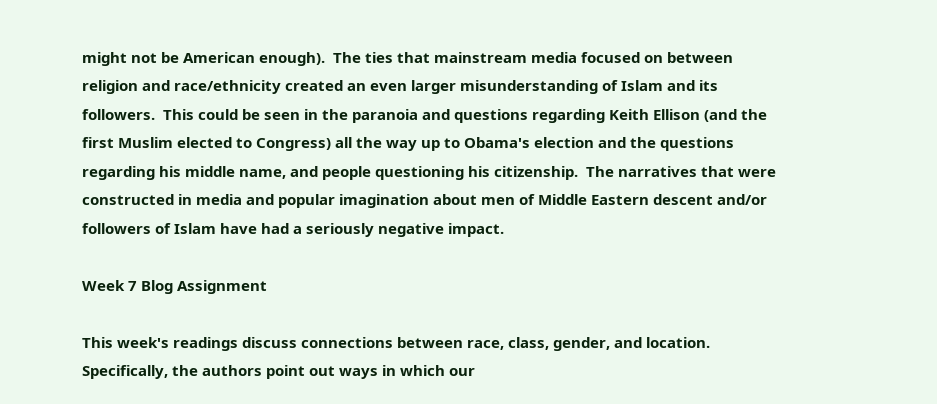might not be American enough).  The ties that mainstream media focused on between religion and race/ethnicity created an even larger misunderstanding of Islam and its followers.  This could be seen in the paranoia and questions regarding Keith Ellison (and the first Muslim elected to Congress) all the way up to Obama's election and the questions regarding his middle name, and people questioning his citizenship.  The narratives that were constructed in media and popular imagination about men of Middle Eastern descent and/or followers of Islam have had a seriously negative impact.

Week 7 Blog Assignment

This week's readings discuss connections between race, class, gender, and location. Specifically, the authors point out ways in which our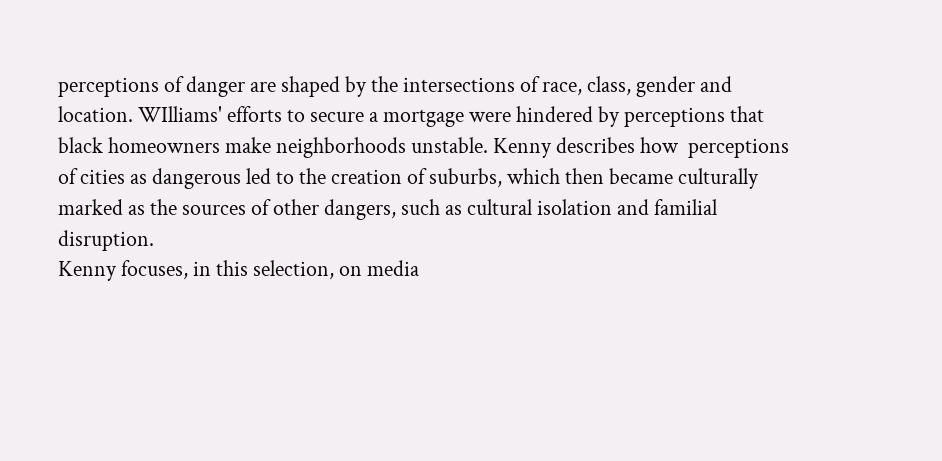perceptions of danger are shaped by the intersections of race, class, gender and location. WIlliams' efforts to secure a mortgage were hindered by perceptions that black homeowners make neighborhoods unstable. Kenny describes how  perceptions of cities as dangerous led to the creation of suburbs, which then became culturally marked as the sources of other dangers, such as cultural isolation and familial disruption.
Kenny focuses, in this selection, on media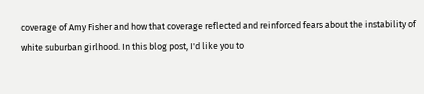coverage of Amy Fisher and how that coverage reflected and reinforced fears about the instability of white suburban girlhood. In this blog post, I'd like you to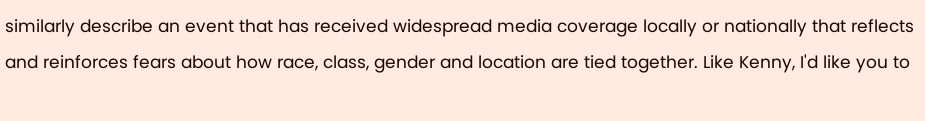similarly describe an event that has received widespread media coverage locally or nationally that reflects and reinforces fears about how race, class, gender and location are tied together. Like Kenny, I'd like you to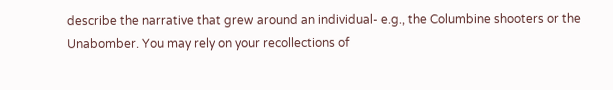describe the narrative that grew around an individual- e.g., the Columbine shooters or the Unabomber. You may rely on your recollections of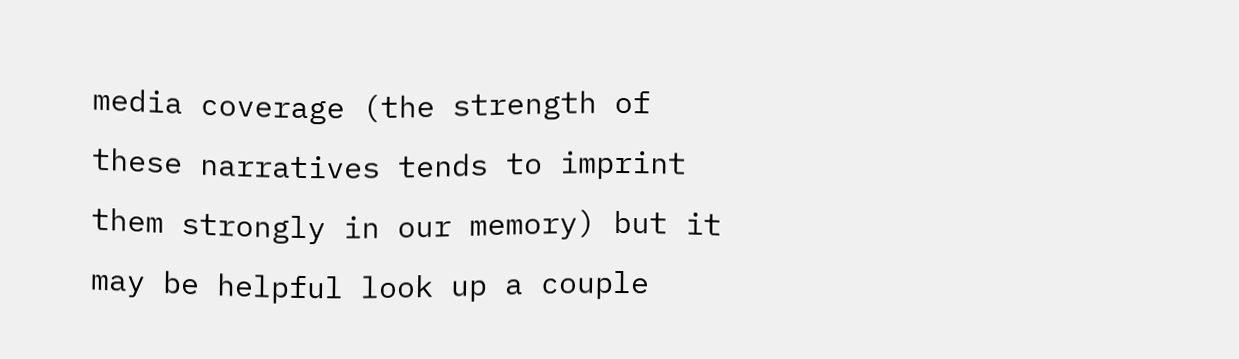media coverage (the strength of these narratives tends to imprint them strongly in our memory) but it may be helpful look up a couple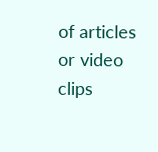of articles or video clips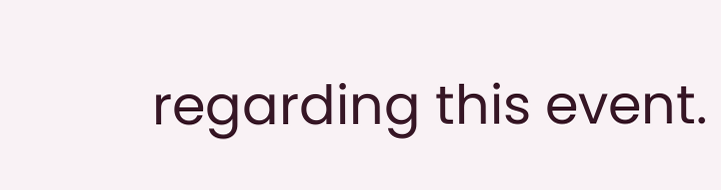regarding this event.